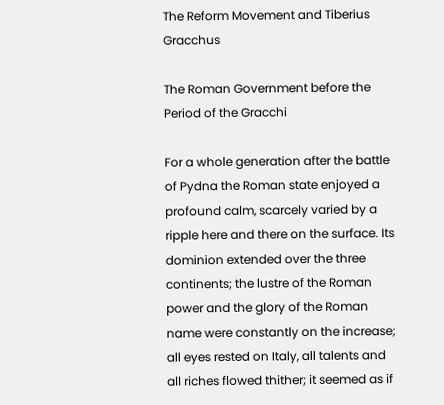The Reform Movement and Tiberius Gracchus

The Roman Government before the Period of the Gracchi

For a whole generation after the battle of Pydna the Roman state enjoyed a profound calm, scarcely varied by a ripple here and there on the surface. Its dominion extended over the three continents; the lustre of the Roman power and the glory of the Roman name were constantly on the increase; all eyes rested on Italy, all talents and all riches flowed thither; it seemed as if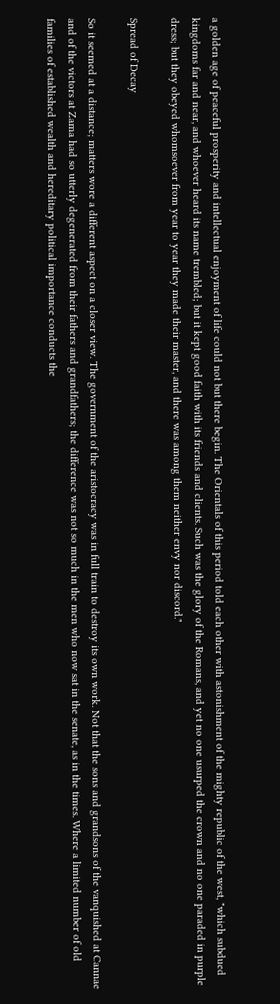a golden age of peaceful prosperity and intellectual enjoyment of life could not but there begin. The Orientals of this period told each other with astonishment of the mighty republic of the west, "which subdued kingdoms far and near, and whoever heard its name trembled; but it kept good faith with its friends and clients. Such was the glory of the Romans, and yet no one usurped the crown and no one paraded in purple dress; but they obeyed whomsoever from year to year they made their master, and there was among them neither envy nor discord."

Spread of Decay

So it seemed at a distance; matters wore a different aspect on a closer view. The government of the aristocracy was in full train to destroy its own work. Not that the sons and grandsons of the vanquished at Cannae and of the victors at Zama had so utterly degenerated from their fathers and grandfathers; the difference was not so much in the men who now sat in the senate, as in the times. Where a limited number of old families of established wealth and hereditary political importance conducts the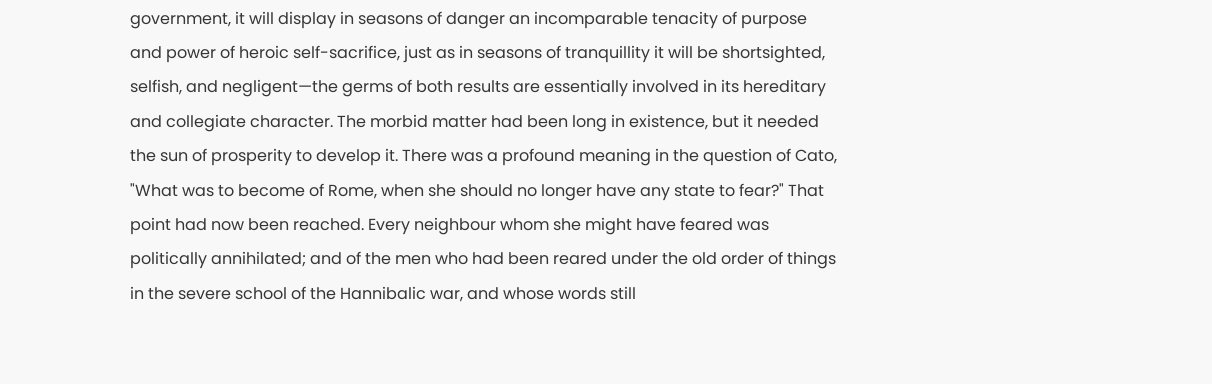government, it will display in seasons of danger an incomparable tenacity of purpose and power of heroic self-sacrifice, just as in seasons of tranquillity it will be shortsighted, selfish, and negligent—the germs of both results are essentially involved in its hereditary and collegiate character. The morbid matter had been long in existence, but it needed the sun of prosperity to develop it. There was a profound meaning in the question of Cato, "What was to become of Rome, when she should no longer have any state to fear?" That point had now been reached. Every neighbour whom she might have feared was politically annihilated; and of the men who had been reared under the old order of things in the severe school of the Hannibalic war, and whose words still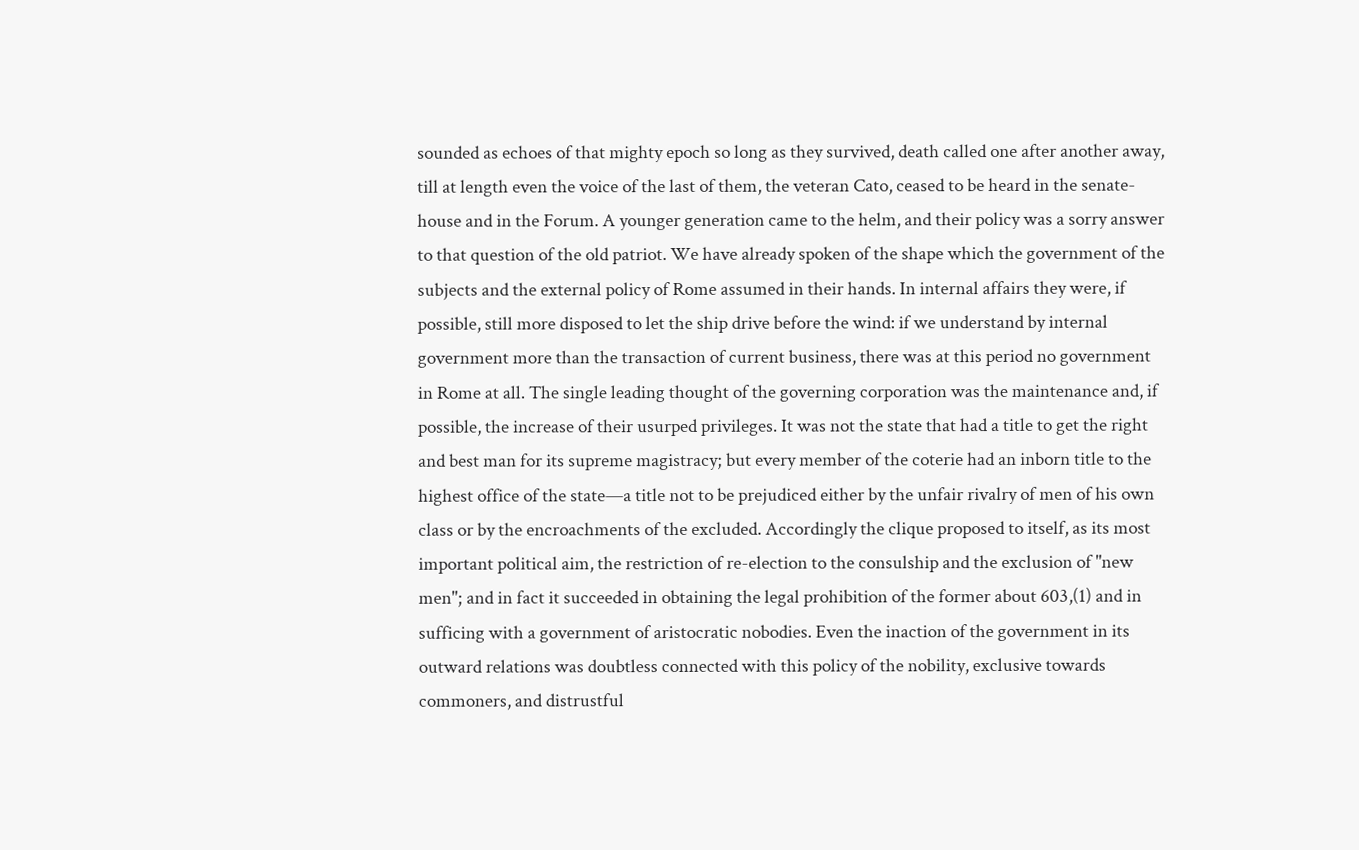sounded as echoes of that mighty epoch so long as they survived, death called one after another away, till at length even the voice of the last of them, the veteran Cato, ceased to be heard in the senate-house and in the Forum. A younger generation came to the helm, and their policy was a sorry answer to that question of the old patriot. We have already spoken of the shape which the government of the subjects and the external policy of Rome assumed in their hands. In internal affairs they were, if possible, still more disposed to let the ship drive before the wind: if we understand by internal government more than the transaction of current business, there was at this period no government in Rome at all. The single leading thought of the governing corporation was the maintenance and, if possible, the increase of their usurped privileges. It was not the state that had a title to get the right and best man for its supreme magistracy; but every member of the coterie had an inborn title to the highest office of the state—a title not to be prejudiced either by the unfair rivalry of men of his own class or by the encroachments of the excluded. Accordingly the clique proposed to itself, as its most important political aim, the restriction of re-election to the consulship and the exclusion of "new men"; and in fact it succeeded in obtaining the legal prohibition of the former about 603,(1) and in sufficing with a government of aristocratic nobodies. Even the inaction of the government in its outward relations was doubtless connected with this policy of the nobility, exclusive towards commoners, and distrustful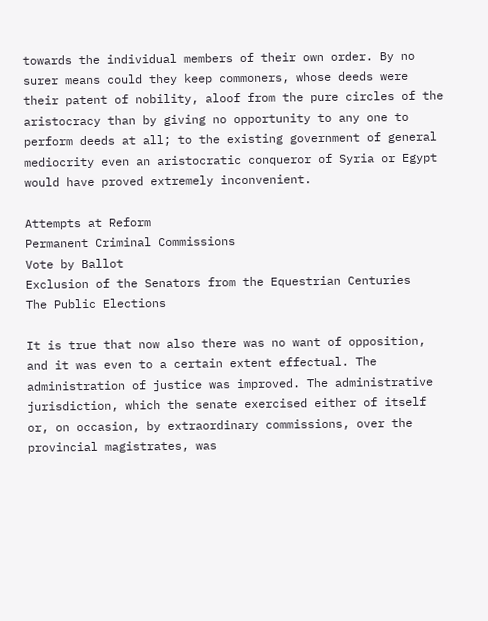towards the individual members of their own order. By no surer means could they keep commoners, whose deeds were their patent of nobility, aloof from the pure circles of the aristocracy than by giving no opportunity to any one to perform deeds at all; to the existing government of general mediocrity even an aristocratic conqueror of Syria or Egypt would have proved extremely inconvenient.

Attempts at Reform
Permanent Criminal Commissions
Vote by Ballot
Exclusion of the Senators from the Equestrian Centuries
The Public Elections

It is true that now also there was no want of opposition, and it was even to a certain extent effectual. The administration of justice was improved. The administrative jurisdiction, which the senate exercised either of itself or, on occasion, by extraordinary commissions, over the provincial magistrates, was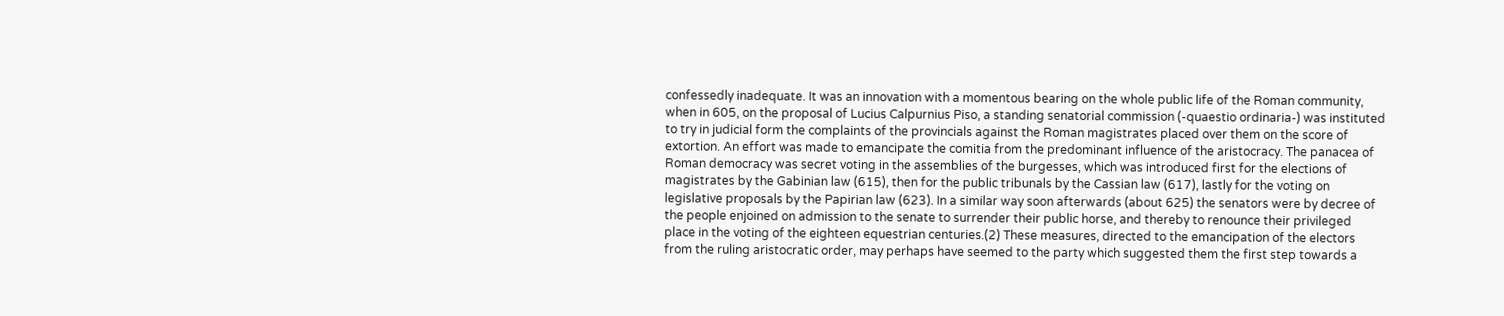confessedly inadequate. It was an innovation with a momentous bearing on the whole public life of the Roman community, when in 605, on the proposal of Lucius Calpurnius Piso, a standing senatorial commission (-quaestio ordinaria-) was instituted to try in judicial form the complaints of the provincials against the Roman magistrates placed over them on the score of extortion. An effort was made to emancipate the comitia from the predominant influence of the aristocracy. The panacea of Roman democracy was secret voting in the assemblies of the burgesses, which was introduced first for the elections of magistrates by the Gabinian law (615), then for the public tribunals by the Cassian law (617), lastly for the voting on legislative proposals by the Papirian law (623). In a similar way soon afterwards (about 625) the senators were by decree of the people enjoined on admission to the senate to surrender their public horse, and thereby to renounce their privileged place in the voting of the eighteen equestrian centuries.(2) These measures, directed to the emancipation of the electors from the ruling aristocratic order, may perhaps have seemed to the party which suggested them the first step towards a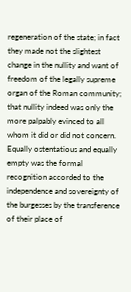regeneration of the state; in fact they made not the slightest change in the nullity and want of freedom of the legally supreme organ of the Roman community; that nullity indeed was only the more palpably evinced to all whom it did or did not concern. Equally ostentatious and equally empty was the formal recognition accorded to the independence and sovereignty of the burgesses by the transference of their place of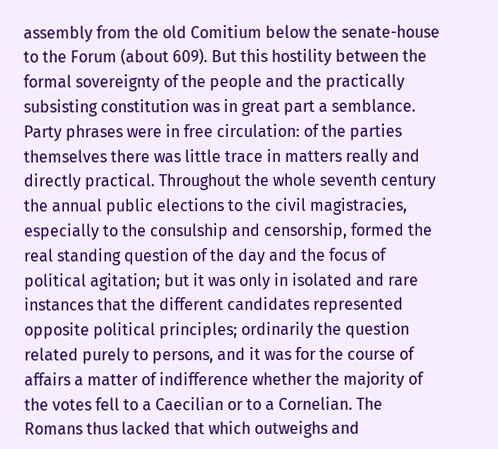assembly from the old Comitium below the senate-house to the Forum (about 609). But this hostility between the formal sovereignty of the people and the practically subsisting constitution was in great part a semblance. Party phrases were in free circulation: of the parties themselves there was little trace in matters really and directly practical. Throughout the whole seventh century the annual public elections to the civil magistracies, especially to the consulship and censorship, formed the real standing question of the day and the focus of political agitation; but it was only in isolated and rare instances that the different candidates represented opposite political principles; ordinarily the question related purely to persons, and it was for the course of affairs a matter of indifference whether the majority of the votes fell to a Caecilian or to a Cornelian. The Romans thus lacked that which outweighs and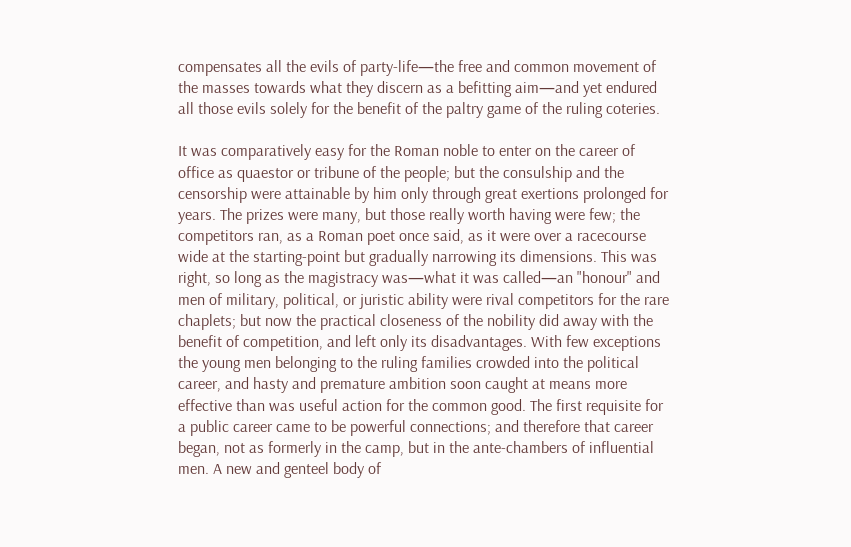compensates all the evils of party-life—the free and common movement of the masses towards what they discern as a befitting aim—and yet endured all those evils solely for the benefit of the paltry game of the ruling coteries.

It was comparatively easy for the Roman noble to enter on the career of office as quaestor or tribune of the people; but the consulship and the censorship were attainable by him only through great exertions prolonged for years. The prizes were many, but those really worth having were few; the competitors ran, as a Roman poet once said, as it were over a racecourse wide at the starting-point but gradually narrowing its dimensions. This was right, so long as the magistracy was—what it was called—an "honour" and men of military, political, or juristic ability were rival competitors for the rare chaplets; but now the practical closeness of the nobility did away with the benefit of competition, and left only its disadvantages. With few exceptions the young men belonging to the ruling families crowded into the political career, and hasty and premature ambition soon caught at means more effective than was useful action for the common good. The first requisite for a public career came to be powerful connections; and therefore that career began, not as formerly in the camp, but in the ante-chambers of influential men. A new and genteel body of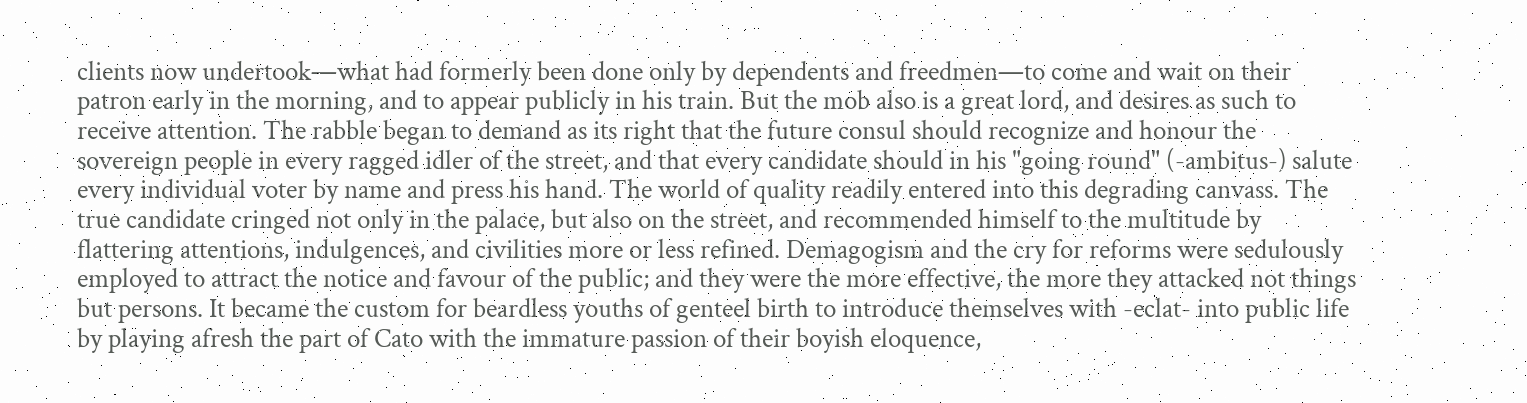clients now undertook—what had formerly been done only by dependents and freedmen—to come and wait on their patron early in the morning, and to appear publicly in his train. But the mob also is a great lord, and desires as such to receive attention. The rabble began to demand as its right that the future consul should recognize and honour the sovereign people in every ragged idler of the street, and that every candidate should in his "going round" (-ambitus-) salute every individual voter by name and press his hand. The world of quality readily entered into this degrading canvass. The true candidate cringed not only in the palace, but also on the street, and recommended himself to the multitude by flattering attentions, indulgences, and civilities more or less refined. Demagogism and the cry for reforms were sedulously employed to attract the notice and favour of the public; and they were the more effective, the more they attacked not things but persons. It became the custom for beardless youths of genteel birth to introduce themselves with -eclat- into public life by playing afresh the part of Cato with the immature passion of their boyish eloquence,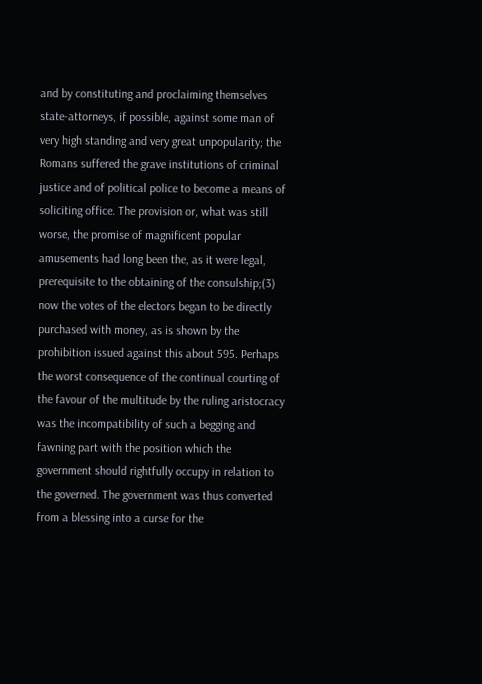and by constituting and proclaiming themselves state-attorneys, if possible, against some man of very high standing and very great unpopularity; the Romans suffered the grave institutions of criminal justice and of political police to become a means of soliciting office. The provision or, what was still worse, the promise of magnificent popular amusements had long been the, as it were legal, prerequisite to the obtaining of the consulship;(3) now the votes of the electors began to be directly purchased with money, as is shown by the prohibition issued against this about 595. Perhaps the worst consequence of the continual courting of the favour of the multitude by the ruling aristocracy was the incompatibility of such a begging and fawning part with the position which the government should rightfully occupy in relation to the governed. The government was thus converted from a blessing into a curse for the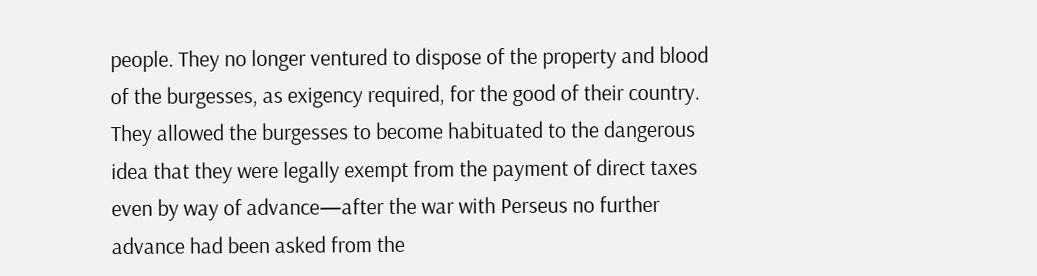people. They no longer ventured to dispose of the property and blood of the burgesses, as exigency required, for the good of their country. They allowed the burgesses to become habituated to the dangerous idea that they were legally exempt from the payment of direct taxes even by way of advance—after the war with Perseus no further advance had been asked from the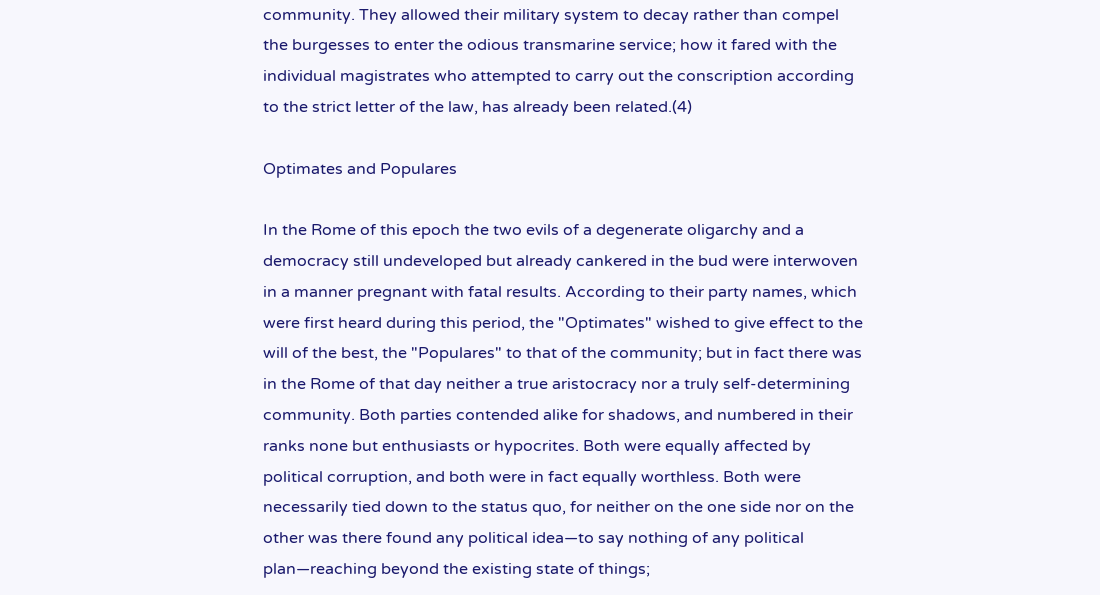community. They allowed their military system to decay rather than compel the burgesses to enter the odious transmarine service; how it fared with the individual magistrates who attempted to carry out the conscription according to the strict letter of the law, has already been related.(4)

Optimates and Populares

In the Rome of this epoch the two evils of a degenerate oligarchy and a democracy still undeveloped but already cankered in the bud were interwoven in a manner pregnant with fatal results. According to their party names, which were first heard during this period, the "Optimates" wished to give effect to the will of the best, the "Populares" to that of the community; but in fact there was in the Rome of that day neither a true aristocracy nor a truly self-determining community. Both parties contended alike for shadows, and numbered in their ranks none but enthusiasts or hypocrites. Both were equally affected by political corruption, and both were in fact equally worthless. Both were necessarily tied down to the status quo, for neither on the one side nor on the other was there found any political idea—to say nothing of any political plan—reaching beyond the existing state of things;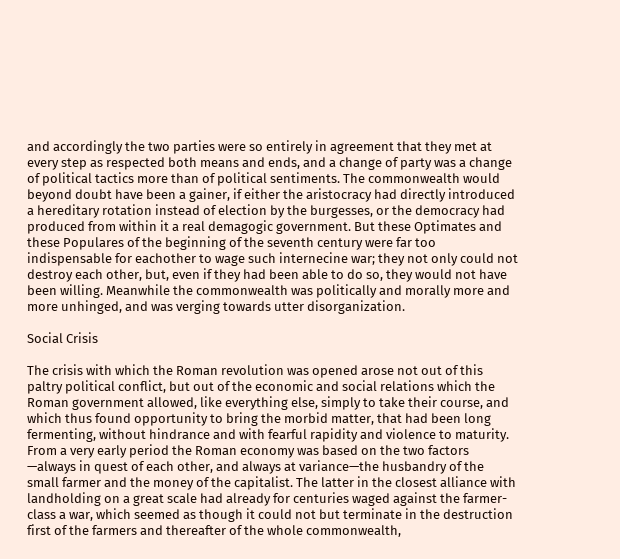and accordingly the two parties were so entirely in agreement that they met at every step as respected both means and ends, and a change of party was a change of political tactics more than of political sentiments. The commonwealth would beyond doubt have been a gainer, if either the aristocracy had directly introduced a hereditary rotation instead of election by the burgesses, or the democracy had produced from within it a real demagogic government. But these Optimates and these Populares of the beginning of the seventh century were far too indispensable for eachother to wage such internecine war; they not only could not destroy each other, but, even if they had been able to do so, they would not have been willing. Meanwhile the commonwealth was politically and morally more and more unhinged, and was verging towards utter disorganization.

Social Crisis

The crisis with which the Roman revolution was opened arose not out of this paltry political conflict, but out of the economic and social relations which the Roman government allowed, like everything else, simply to take their course, and which thus found opportunity to bring the morbid matter, that had been long fermenting, without hindrance and with fearful rapidity and violence to maturity. From a very early period the Roman economy was based on the two factors —always in quest of each other, and always at variance—the husbandry of the small farmer and the money of the capitalist. The latter in the closest alliance with landholding on a great scale had already for centuries waged against the farmer-class a war, which seemed as though it could not but terminate in the destruction first of the farmers and thereafter of the whole commonwealth,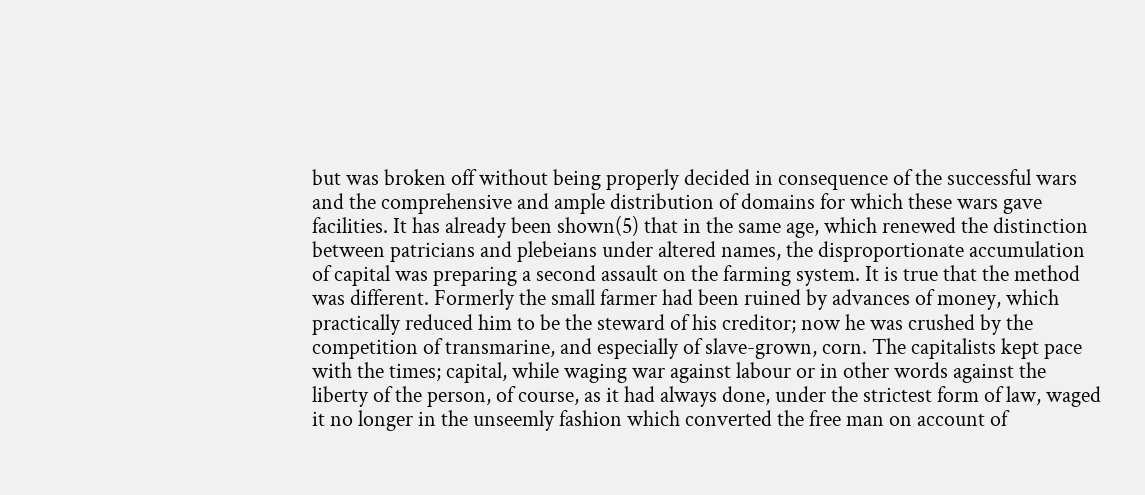but was broken off without being properly decided in consequence of the successful wars and the comprehensive and ample distribution of domains for which these wars gave facilities. It has already been shown(5) that in the same age, which renewed the distinction between patricians and plebeians under altered names, the disproportionate accumulation of capital was preparing a second assault on the farming system. It is true that the method was different. Formerly the small farmer had been ruined by advances of money, which practically reduced him to be the steward of his creditor; now he was crushed by the competition of transmarine, and especially of slave-grown, corn. The capitalists kept pace with the times; capital, while waging war against labour or in other words against the liberty of the person, of course, as it had always done, under the strictest form of law, waged it no longer in the unseemly fashion which converted the free man on account of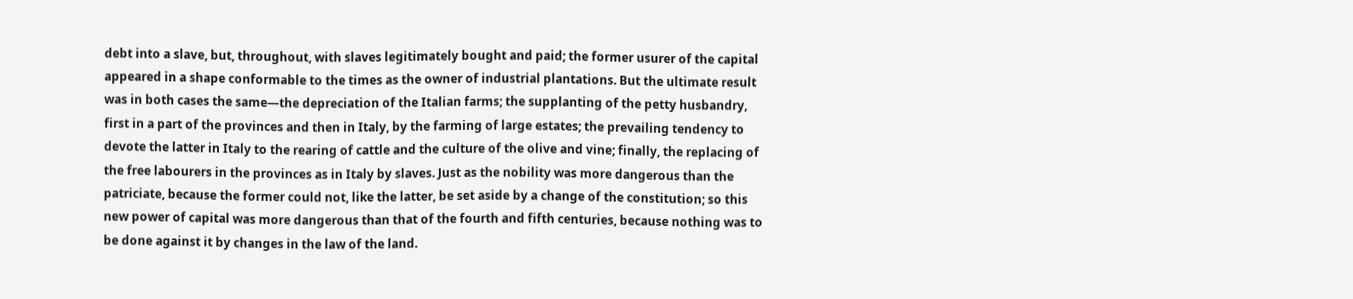debt into a slave, but, throughout, with slaves legitimately bought and paid; the former usurer of the capital appeared in a shape conformable to the times as the owner of industrial plantations. But the ultimate result was in both cases the same—the depreciation of the Italian farms; the supplanting of the petty husbandry, first in a part of the provinces and then in Italy, by the farming of large estates; the prevailing tendency to devote the latter in Italy to the rearing of cattle and the culture of the olive and vine; finally, the replacing of the free labourers in the provinces as in Italy by slaves. Just as the nobility was more dangerous than the patriciate, because the former could not, like the latter, be set aside by a change of the constitution; so this new power of capital was more dangerous than that of the fourth and fifth centuries, because nothing was to be done against it by changes in the law of the land.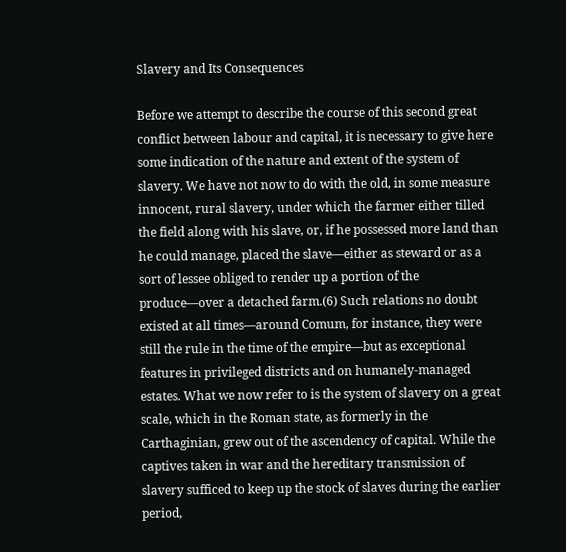Slavery and Its Consequences

Before we attempt to describe the course of this second great conflict between labour and capital, it is necessary to give here some indication of the nature and extent of the system of slavery. We have not now to do with the old, in some measure innocent, rural slavery, under which the farmer either tilled the field along with his slave, or, if he possessed more land than he could manage, placed the slave—either as steward or as a sort of lessee obliged to render up a portion of the produce—over a detached farm.(6) Such relations no doubt existed at all times—around Comum, for instance, they were still the rule in the time of the empire—but as exceptional features in privileged districts and on humanely-managed estates. What we now refer to is the system of slavery on a great scale, which in the Roman state, as formerly in the Carthaginian, grew out of the ascendency of capital. While the captives taken in war and the hereditary transmission of slavery sufficed to keep up the stock of slaves during the earlier period,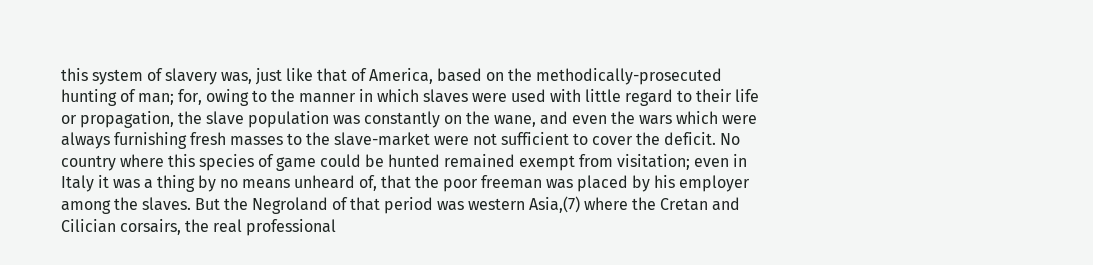this system of slavery was, just like that of America, based on the methodically-prosecuted hunting of man; for, owing to the manner in which slaves were used with little regard to their life or propagation, the slave population was constantly on the wane, and even the wars which were always furnishing fresh masses to the slave-market were not sufficient to cover the deficit. No country where this species of game could be hunted remained exempt from visitation; even in Italy it was a thing by no means unheard of, that the poor freeman was placed by his employer among the slaves. But the Negroland of that period was western Asia,(7) where the Cretan and Cilician corsairs, the real professional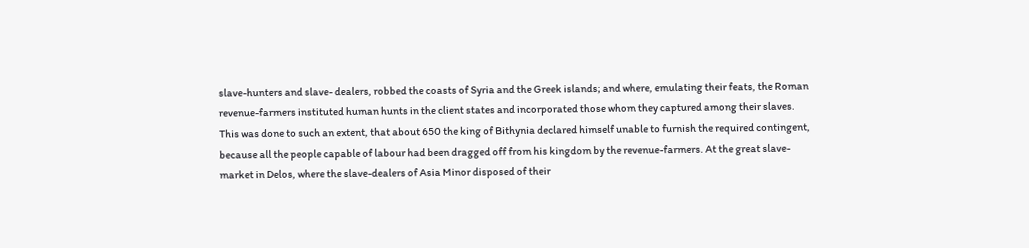slave-hunters and slave- dealers, robbed the coasts of Syria and the Greek islands; and where, emulating their feats, the Roman revenue-farmers instituted human hunts in the client states and incorporated those whom they captured among their slaves. This was done to such an extent, that about 650 the king of Bithynia declared himself unable to furnish the required contingent, because all the people capable of labour had been dragged off from his kingdom by the revenue-farmers. At the great slave-market in Delos, where the slave-dealers of Asia Minor disposed of their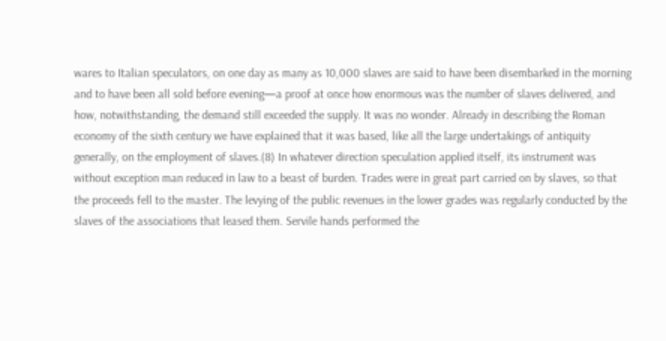wares to Italian speculators, on one day as many as 10,000 slaves are said to have been disembarked in the morning and to have been all sold before evening—a proof at once how enormous was the number of slaves delivered, and how, notwithstanding, the demand still exceeded the supply. It was no wonder. Already in describing the Roman economy of the sixth century we have explained that it was based, like all the large undertakings of antiquity generally, on the employment of slaves.(8) In whatever direction speculation applied itself, its instrument was without exception man reduced in law to a beast of burden. Trades were in great part carried on by slaves, so that the proceeds fell to the master. The levying of the public revenues in the lower grades was regularly conducted by the slaves of the associations that leased them. Servile hands performed the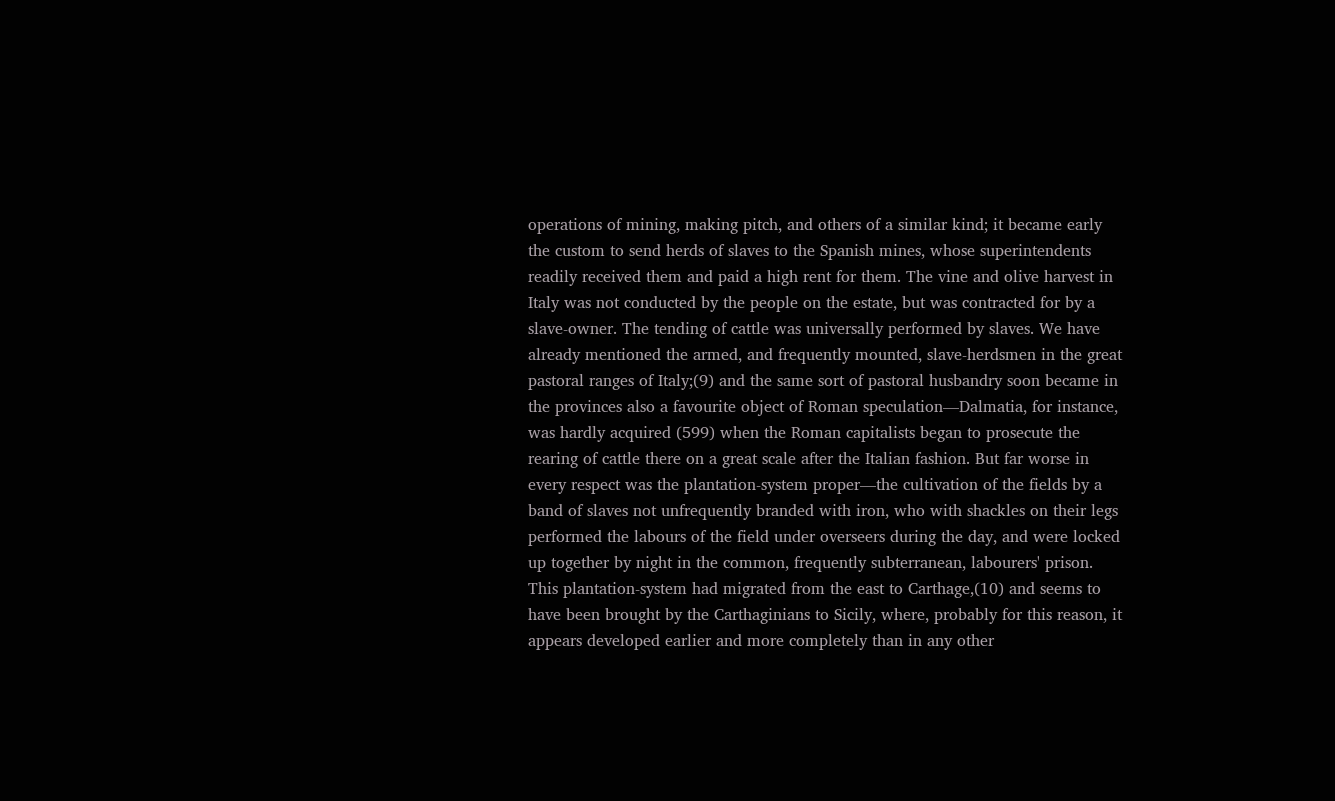operations of mining, making pitch, and others of a similar kind; it became early the custom to send herds of slaves to the Spanish mines, whose superintendents readily received them and paid a high rent for them. The vine and olive harvest in Italy was not conducted by the people on the estate, but was contracted for by a slave-owner. The tending of cattle was universally performed by slaves. We have already mentioned the armed, and frequently mounted, slave-herdsmen in the great pastoral ranges of Italy;(9) and the same sort of pastoral husbandry soon became in the provinces also a favourite object of Roman speculation—Dalmatia, for instance, was hardly acquired (599) when the Roman capitalists began to prosecute the rearing of cattle there on a great scale after the Italian fashion. But far worse in every respect was the plantation-system proper—the cultivation of the fields by a band of slaves not unfrequently branded with iron, who with shackles on their legs performed the labours of the field under overseers during the day, and were locked up together by night in the common, frequently subterranean, labourers' prison. This plantation-system had migrated from the east to Carthage,(10) and seems to have been brought by the Carthaginians to Sicily, where, probably for this reason, it appears developed earlier and more completely than in any other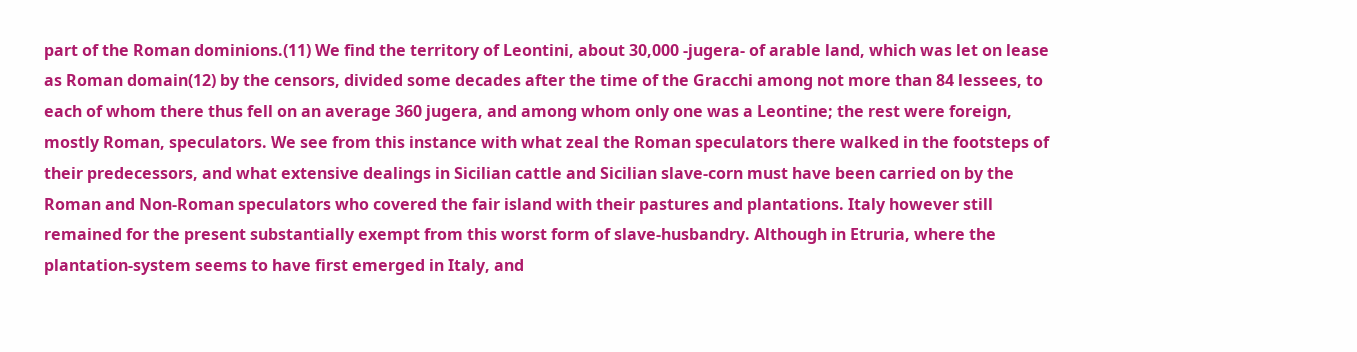part of the Roman dominions.(11) We find the territory of Leontini, about 30,000 -jugera- of arable land, which was let on lease as Roman domain(12) by the censors, divided some decades after the time of the Gracchi among not more than 84 lessees, to each of whom there thus fell on an average 360 jugera, and among whom only one was a Leontine; the rest were foreign, mostly Roman, speculators. We see from this instance with what zeal the Roman speculators there walked in the footsteps of their predecessors, and what extensive dealings in Sicilian cattle and Sicilian slave-corn must have been carried on by the Roman and Non-Roman speculators who covered the fair island with their pastures and plantations. Italy however still remained for the present substantially exempt from this worst form of slave-husbandry. Although in Etruria, where the plantation-system seems to have first emerged in Italy, and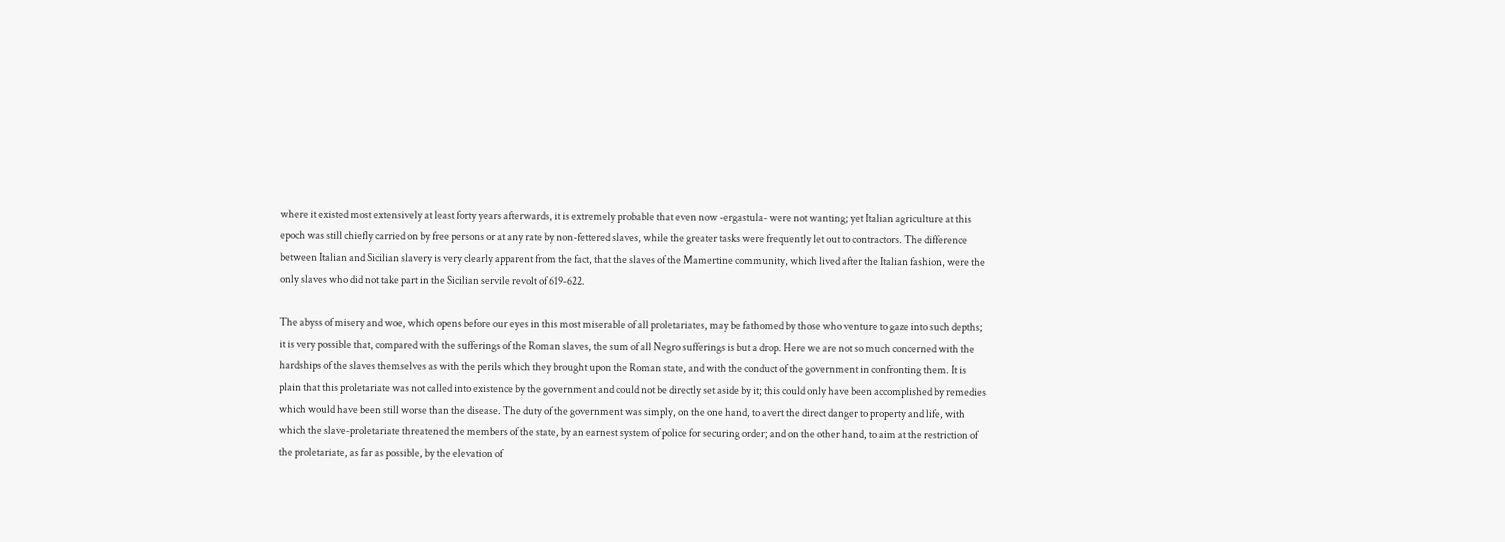where it existed most extensively at least forty years afterwards, it is extremely probable that even now -ergastula- were not wanting; yet Italian agriculture at this epoch was still chiefly carried on by free persons or at any rate by non-fettered slaves, while the greater tasks were frequently let out to contractors. The difference between Italian and Sicilian slavery is very clearly apparent from the fact, that the slaves of the Mamertine community, which lived after the Italian fashion, were the only slaves who did not take part in the Sicilian servile revolt of 619-622.

The abyss of misery and woe, which opens before our eyes in this most miserable of all proletariates, may be fathomed by those who venture to gaze into such depths; it is very possible that, compared with the sufferings of the Roman slaves, the sum of all Negro sufferings is but a drop. Here we are not so much concerned with the hardships of the slaves themselves as with the perils which they brought upon the Roman state, and with the conduct of the government in confronting them. It is plain that this proletariate was not called into existence by the government and could not be directly set aside by it; this could only have been accomplished by remedies which would have been still worse than the disease. The duty of the government was simply, on the one hand, to avert the direct danger to property and life, with which the slave-proletariate threatened the members of the state, by an earnest system of police for securing order; and on the other hand, to aim at the restriction of the proletariate, as far as possible, by the elevation of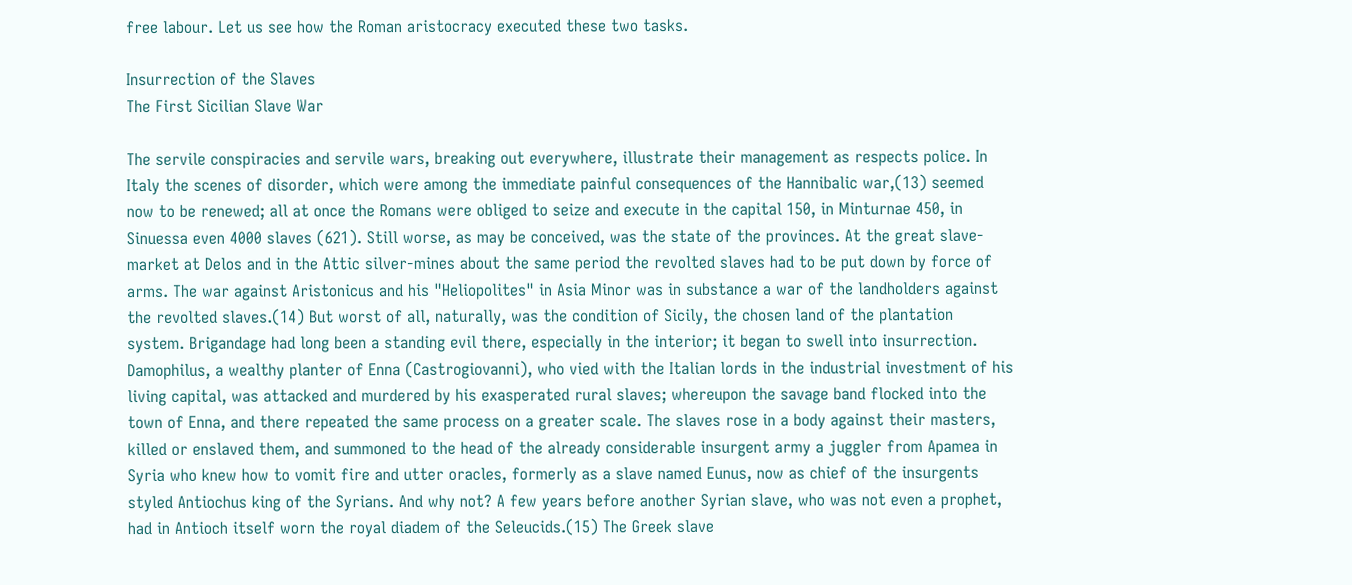free labour. Let us see how the Roman aristocracy executed these two tasks.

Insurrection of the Slaves
The First Sicilian Slave War

The servile conspiracies and servile wars, breaking out everywhere, illustrate their management as respects police. In Italy the scenes of disorder, which were among the immediate painful consequences of the Hannibalic war,(13) seemed now to be renewed; all at once the Romans were obliged to seize and execute in the capital 150, in Minturnae 450, in Sinuessa even 4000 slaves (621). Still worse, as may be conceived, was the state of the provinces. At the great slave-market at Delos and in the Attic silver-mines about the same period the revolted slaves had to be put down by force of arms. The war against Aristonicus and his "Heliopolites" in Asia Minor was in substance a war of the landholders against the revolted slaves.(14) But worst of all, naturally, was the condition of Sicily, the chosen land of the plantation system. Brigandage had long been a standing evil there, especially in the interior; it began to swell into insurrection. Damophilus, a wealthy planter of Enna (Castrogiovanni), who vied with the Italian lords in the industrial investment of his living capital, was attacked and murdered by his exasperated rural slaves; whereupon the savage band flocked into the town of Enna, and there repeated the same process on a greater scale. The slaves rose in a body against their masters, killed or enslaved them, and summoned to the head of the already considerable insurgent army a juggler from Apamea in Syria who knew how to vomit fire and utter oracles, formerly as a slave named Eunus, now as chief of the insurgents styled Antiochus king of the Syrians. And why not? A few years before another Syrian slave, who was not even a prophet, had in Antioch itself worn the royal diadem of the Seleucids.(15) The Greek slave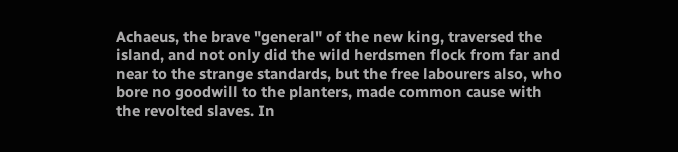Achaeus, the brave "general" of the new king, traversed the island, and not only did the wild herdsmen flock from far and near to the strange standards, but the free labourers also, who bore no goodwill to the planters, made common cause with the revolted slaves. In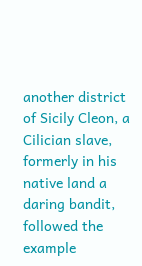another district of Sicily Cleon, a Cilician slave, formerly in his native land a daring bandit, followed the example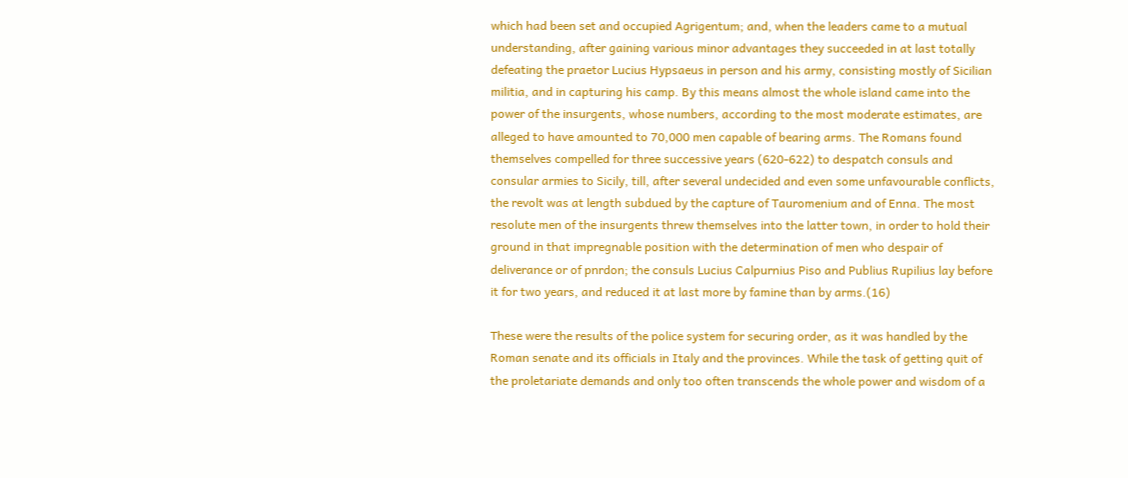which had been set and occupied Agrigentum; and, when the leaders came to a mutual understanding, after gaining various minor advantages they succeeded in at last totally defeating the praetor Lucius Hypsaeus in person and his army, consisting mostly of Sicilian militia, and in capturing his camp. By this means almost the whole island came into the power of the insurgents, whose numbers, according to the most moderate estimates, are alleged to have amounted to 70,000 men capable of bearing arms. The Romans found themselves compelled for three successive years (620-622) to despatch consuls and consular armies to Sicily, till, after several undecided and even some unfavourable conflicts, the revolt was at length subdued by the capture of Tauromenium and of Enna. The most resolute men of the insurgents threw themselves into the latter town, in order to hold their ground in that impregnable position with the determination of men who despair of deliverance or of pnrdon; the consuls Lucius Calpurnius Piso and Publius Rupilius lay before it for two years, and reduced it at last more by famine than by arms.(16)

These were the results of the police system for securing order, as it was handled by the Roman senate and its officials in Italy and the provinces. While the task of getting quit of the proletariate demands and only too often transcends the whole power and wisdom of a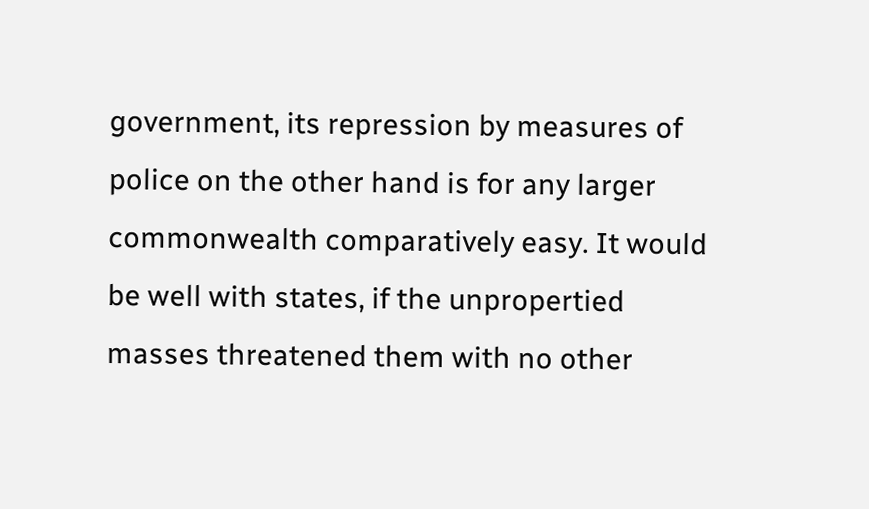government, its repression by measures of police on the other hand is for any larger commonwealth comparatively easy. It would be well with states, if the unpropertied masses threatened them with no other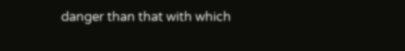danger than that with which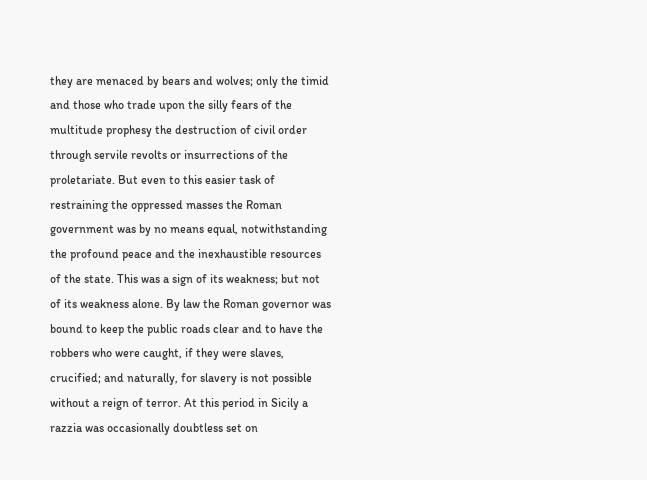they are menaced by bears and wolves; only the timid and those who trade upon the silly fears of the multitude prophesy the destruction of civil order through servile revolts or insurrections of the proletariate. But even to this easier task of restraining the oppressed masses the Roman government was by no means equal, notwithstanding the profound peace and the inexhaustible resources of the state. This was a sign of its weakness; but not of its weakness alone. By law the Roman governor was bound to keep the public roads clear and to have the robbers who were caught, if they were slaves, crucified; and naturally, for slavery is not possible without a reign of terror. At this period in Sicily a razzia was occasionally doubtless set on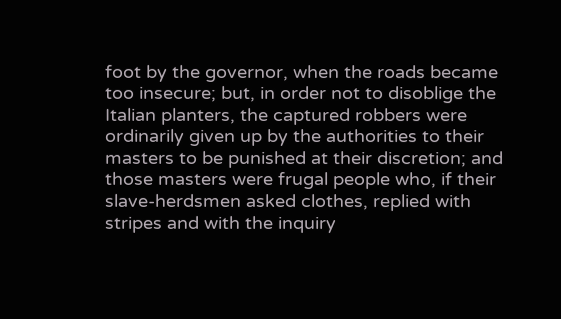foot by the governor, when the roads became too insecure; but, in order not to disoblige the Italian planters, the captured robbers were ordinarily given up by the authorities to their masters to be punished at their discretion; and those masters were frugal people who, if their slave-herdsmen asked clothes, replied with stripes and with the inquiry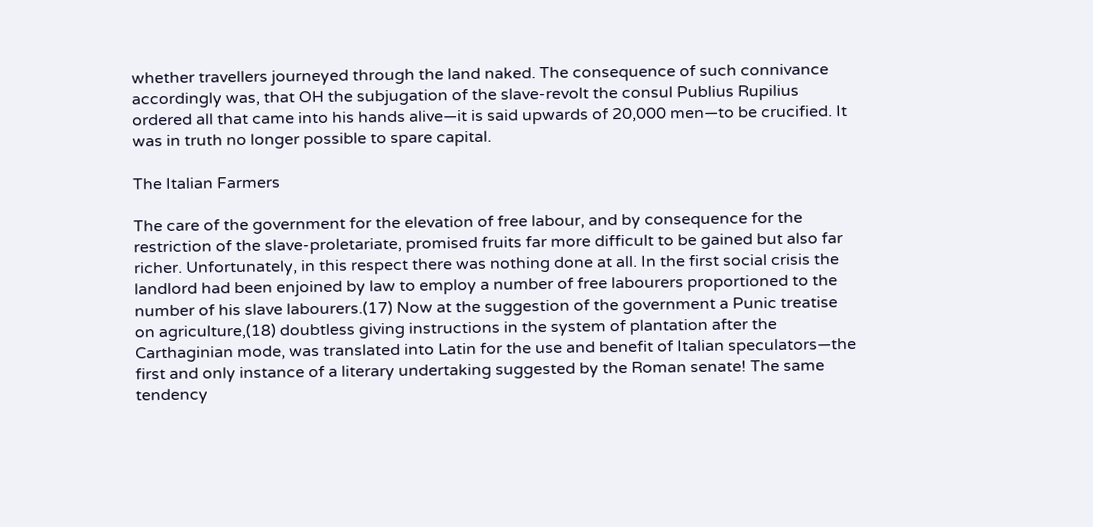whether travellers journeyed through the land naked. The consequence of such connivance accordingly was, that OH the subjugation of the slave-revolt the consul Publius Rupilius ordered all that came into his hands alive—it is said upwards of 20,000 men—to be crucified. It was in truth no longer possible to spare capital.

The Italian Farmers

The care of the government for the elevation of free labour, and by consequence for the restriction of the slave-proletariate, promised fruits far more difficult to be gained but also far richer. Unfortunately, in this respect there was nothing done at all. In the first social crisis the landlord had been enjoined by law to employ a number of free labourers proportioned to the number of his slave labourers.(17) Now at the suggestion of the government a Punic treatise on agriculture,(18) doubtless giving instructions in the system of plantation after the Carthaginian mode, was translated into Latin for the use and benefit of Italian speculators—the first and only instance of a literary undertaking suggested by the Roman senate! The same tendency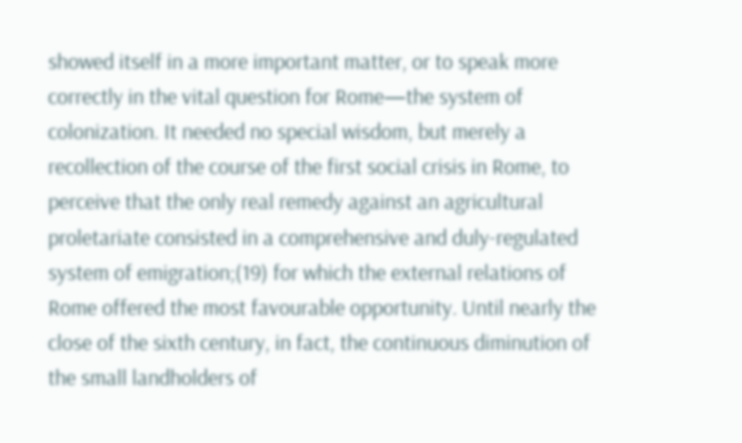showed itself in a more important matter, or to speak more correctly in the vital question for Rome—the system of colonization. It needed no special wisdom, but merely a recollection of the course of the first social crisis in Rome, to perceive that the only real remedy against an agricultural proletariate consisted in a comprehensive and duly-regulated system of emigration;(19) for which the external relations of Rome offered the most favourable opportunity. Until nearly the close of the sixth century, in fact, the continuous diminution of the small landholders of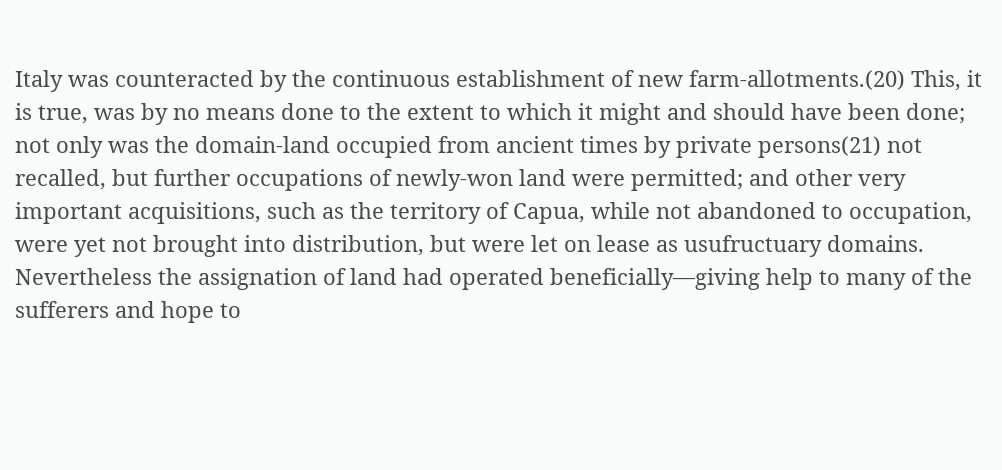Italy was counteracted by the continuous establishment of new farm-allotments.(20) This, it is true, was by no means done to the extent to which it might and should have been done; not only was the domain-land occupied from ancient times by private persons(21) not recalled, but further occupations of newly-won land were permitted; and other very important acquisitions, such as the territory of Capua, while not abandoned to occupation, were yet not brought into distribution, but were let on lease as usufructuary domains. Nevertheless the assignation of land had operated beneficially—giving help to many of the sufferers and hope to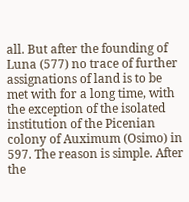all. But after the founding of Luna (577) no trace of further assignations of land is to be met with for a long time, with the exception of the isolated institution of the Picenian colony of Auximum (Osimo) in 597. The reason is simple. After the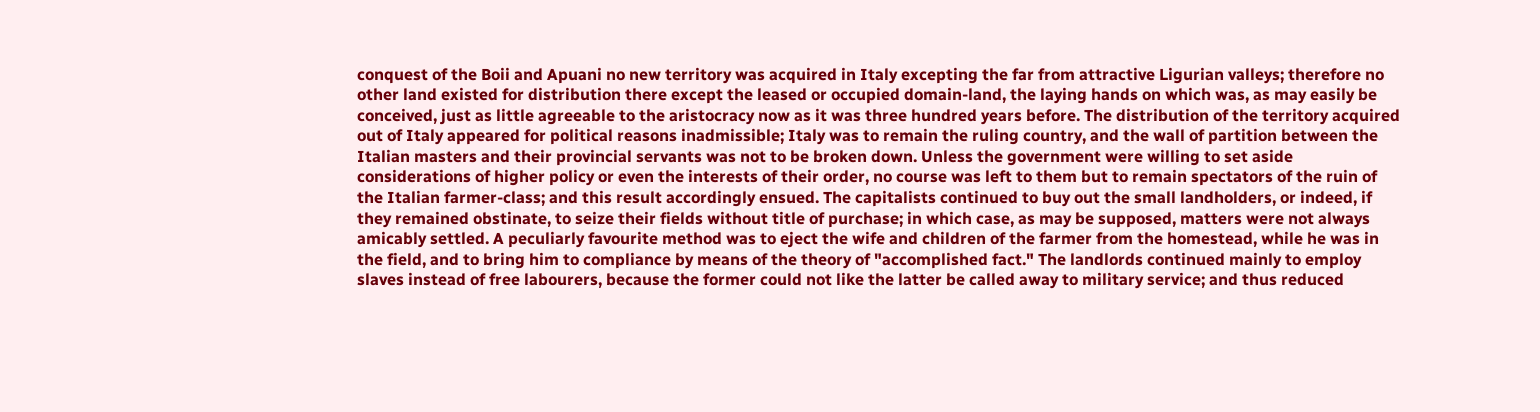conquest of the Boii and Apuani no new territory was acquired in Italy excepting the far from attractive Ligurian valleys; therefore no other land existed for distribution there except the leased or occupied domain-land, the laying hands on which was, as may easily be conceived, just as little agreeable to the aristocracy now as it was three hundred years before. The distribution of the territory acquired out of Italy appeared for political reasons inadmissible; Italy was to remain the ruling country, and the wall of partition between the Italian masters and their provincial servants was not to be broken down. Unless the government were willing to set aside considerations of higher policy or even the interests of their order, no course was left to them but to remain spectators of the ruin of the Italian farmer-class; and this result accordingly ensued. The capitalists continued to buy out the small landholders, or indeed, if they remained obstinate, to seize their fields without title of purchase; in which case, as may be supposed, matters were not always amicably settled. A peculiarly favourite method was to eject the wife and children of the farmer from the homestead, while he was in the field, and to bring him to compliance by means of the theory of "accomplished fact." The landlords continued mainly to employ slaves instead of free labourers, because the former could not like the latter be called away to military service; and thus reduced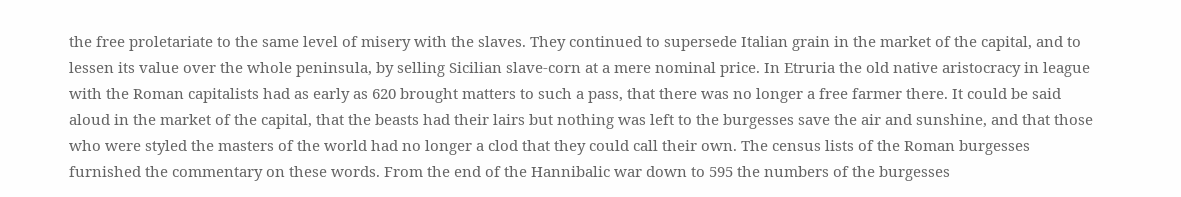the free proletariate to the same level of misery with the slaves. They continued to supersede Italian grain in the market of the capital, and to lessen its value over the whole peninsula, by selling Sicilian slave-corn at a mere nominal price. In Etruria the old native aristocracy in league with the Roman capitalists had as early as 620 brought matters to such a pass, that there was no longer a free farmer there. It could be said aloud in the market of the capital, that the beasts had their lairs but nothing was left to the burgesses save the air and sunshine, and that those who were styled the masters of the world had no longer a clod that they could call their own. The census lists of the Roman burgesses furnished the commentary on these words. From the end of the Hannibalic war down to 595 the numbers of the burgesses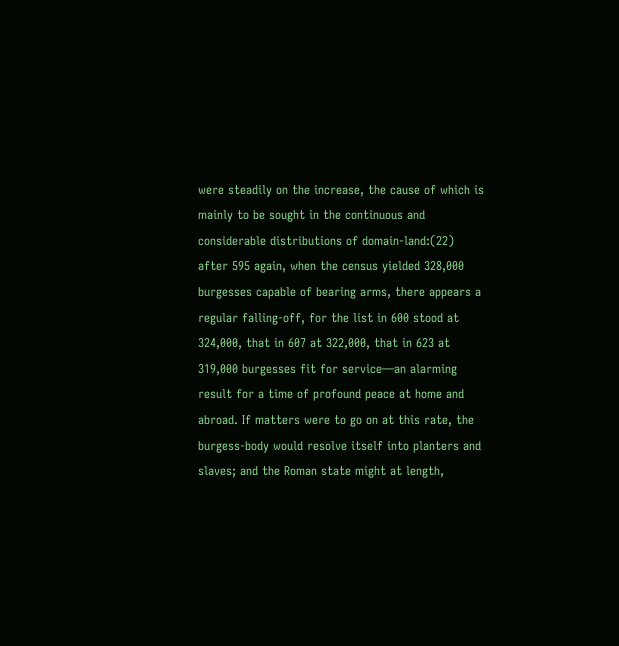were steadily on the increase, the cause of which is mainly to be sought in the continuous and considerable distributions of domain-land:(22) after 595 again, when the census yielded 328,000 burgesses capable of bearing arms, there appears a regular falling-off, for the list in 600 stood at 324,000, that in 607 at 322,000, that in 623 at 319,000 burgesses fit for service—an alarming result for a time of profound peace at home and abroad. If matters were to go on at this rate, the burgess-body would resolve itself into planters and slaves; and the Roman state might at length,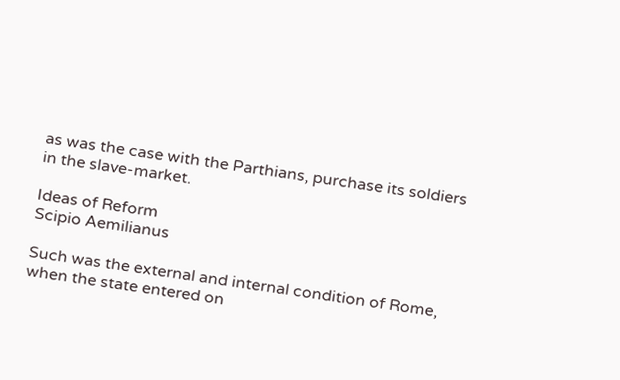as was the case with the Parthians, purchase its soldiers in the slave-market.

Ideas of Reform
Scipio Aemilianus

Such was the external and internal condition of Rome, when the state entered on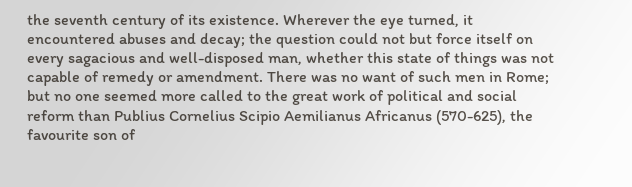the seventh century of its existence. Wherever the eye turned, it encountered abuses and decay; the question could not but force itself on every sagacious and well-disposed man, whether this state of things was not capable of remedy or amendment. There was no want of such men in Rome; but no one seemed more called to the great work of political and social reform than Publius Cornelius Scipio Aemilianus Africanus (570-625), the favourite son of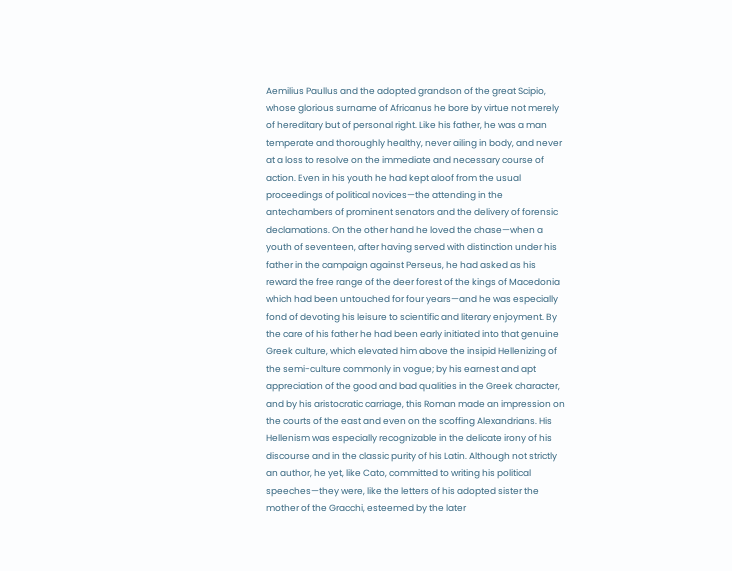Aemilius Paullus and the adopted grandson of the great Scipio, whose glorious surname of Africanus he bore by virtue not merely of hereditary but of personal right. Like his father, he was a man temperate and thoroughly healthy, never ailing in body, and never at a loss to resolve on the immediate and necessary course of action. Even in his youth he had kept aloof from the usual proceedings of political novices—the attending in the antechambers of prominent senators and the delivery of forensic declamations. On the other hand he loved the chase—when a youth of seventeen, after having served with distinction under his father in the campaign against Perseus, he had asked as his reward the free range of the deer forest of the kings of Macedonia which had been untouched for four years—and he was especially fond of devoting his leisure to scientific and literary enjoyment. By the care of his father he had been early initiated into that genuine Greek culture, which elevated him above the insipid Hellenizing of the semi-culture commonly in vogue; by his earnest and apt appreciation of the good and bad qualities in the Greek character, and by his aristocratic carriage, this Roman made an impression on the courts of the east and even on the scoffing Alexandrians. His Hellenism was especially recognizable in the delicate irony of his discourse and in the classic purity of his Latin. Although not strictly an author, he yet, like Cato, committed to writing his political speeches—they were, like the letters of his adopted sister the mother of the Gracchi, esteemed by the later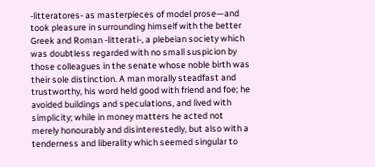-litteratores- as masterpieces of model prose—and took pleasure in surrounding himself with the better Greek and Roman -litterati-, a plebeian society which was doubtless regarded with no small suspicion by those colleagues in the senate whose noble birth was their sole distinction. A man morally steadfast and trustworthy, his word held good with friend and foe; he avoided buildings and speculations, and lived with simplicity; while in money matters he acted not merely honourably and disinterestedly, but also with a tenderness and liberality which seemed singular to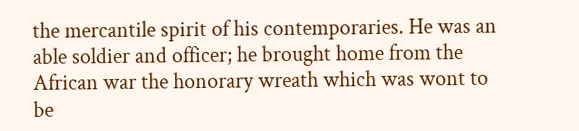the mercantile spirit of his contemporaries. He was an able soldier and officer; he brought home from the African war the honorary wreath which was wont to be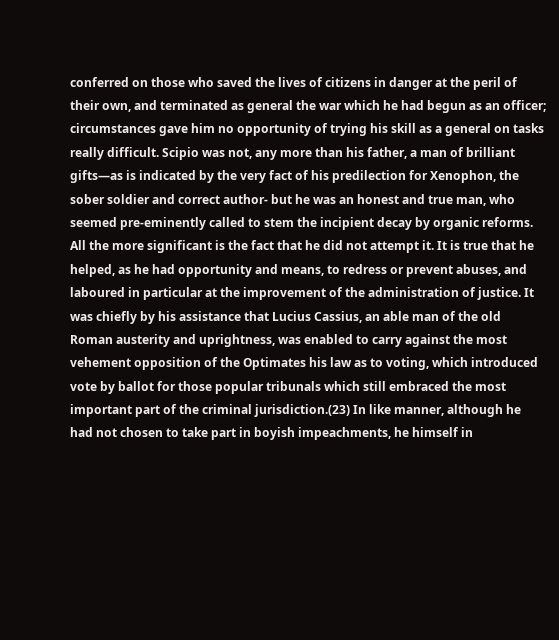conferred on those who saved the lives of citizens in danger at the peril of their own, and terminated as general the war which he had begun as an officer; circumstances gave him no opportunity of trying his skill as a general on tasks really difficult. Scipio was not, any more than his father, a man of brilliant gifts—as is indicated by the very fact of his predilection for Xenophon, the sober soldier and correct author- but he was an honest and true man, who seemed pre-eminently called to stem the incipient decay by organic reforms. All the more significant is the fact that he did not attempt it. It is true that he helped, as he had opportunity and means, to redress or prevent abuses, and laboured in particular at the improvement of the administration of justice. It was chiefly by his assistance that Lucius Cassius, an able man of the old Roman austerity and uprightness, was enabled to carry against the most vehement opposition of the Optimates his law as to voting, which introduced vote by ballot for those popular tribunals which still embraced the most important part of the criminal jurisdiction.(23) In like manner, although he had not chosen to take part in boyish impeachments, he himself in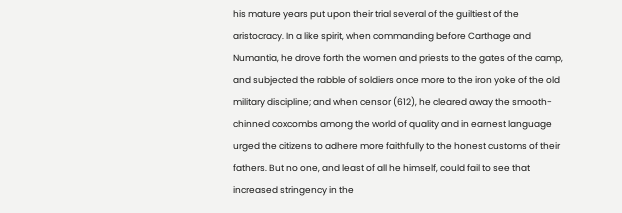his mature years put upon their trial several of the guiltiest of the aristocracy. In a like spirit, when commanding before Carthage and Numantia, he drove forth the women and priests to the gates of the camp, and subjected the rabble of soldiers once more to the iron yoke of the old military discipline; and when censor (612), he cleared away the smooth-chinned coxcombs among the world of quality and in earnest language urged the citizens to adhere more faithfully to the honest customs of their fathers. But no one, and least of all he himself, could fail to see that increased stringency in the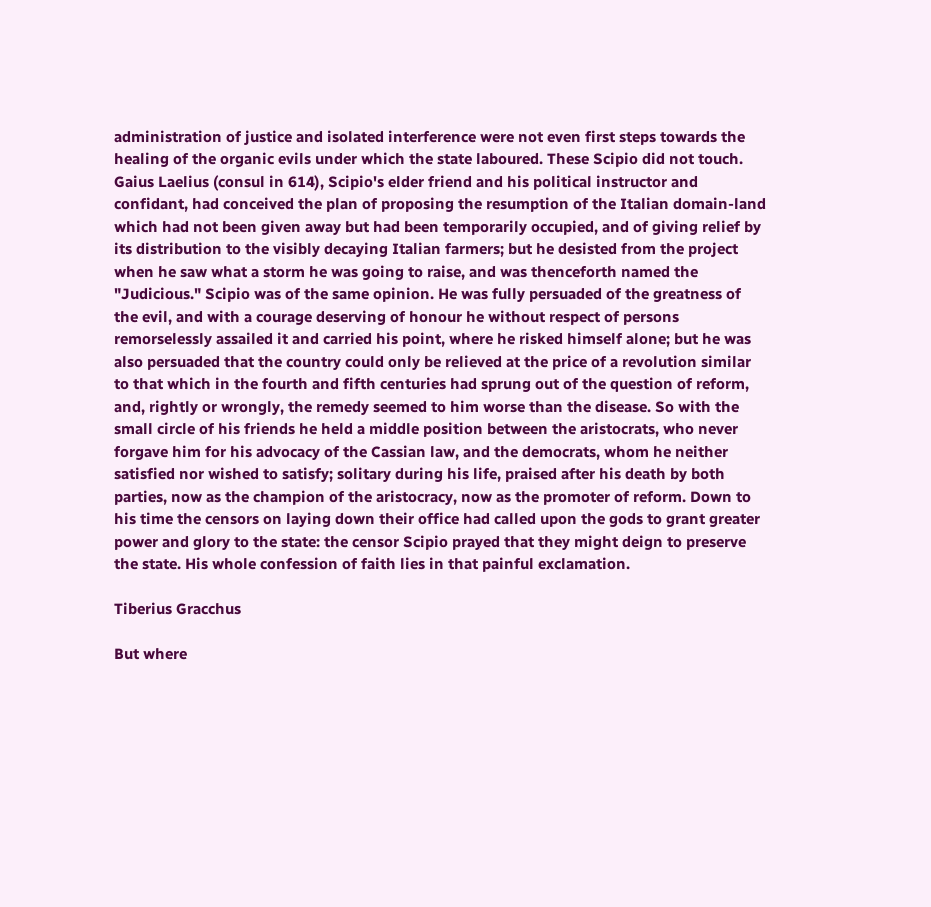administration of justice and isolated interference were not even first steps towards the healing of the organic evils under which the state laboured. These Scipio did not touch. Gaius Laelius (consul in 614), Scipio's elder friend and his political instructor and confidant, had conceived the plan of proposing the resumption of the Italian domain-land which had not been given away but had been temporarily occupied, and of giving relief by its distribution to the visibly decaying Italian farmers; but he desisted from the project when he saw what a storm he was going to raise, and was thenceforth named the "Judicious." Scipio was of the same opinion. He was fully persuaded of the greatness of the evil, and with a courage deserving of honour he without respect of persons remorselessly assailed it and carried his point, where he risked himself alone; but he was also persuaded that the country could only be relieved at the price of a revolution similar to that which in the fourth and fifth centuries had sprung out of the question of reform, and, rightly or wrongly, the remedy seemed to him worse than the disease. So with the small circle of his friends he held a middle position between the aristocrats, who never forgave him for his advocacy of the Cassian law, and the democrats, whom he neither satisfied nor wished to satisfy; solitary during his life, praised after his death by both parties, now as the champion of the aristocracy, now as the promoter of reform. Down to his time the censors on laying down their office had called upon the gods to grant greater power and glory to the state: the censor Scipio prayed that they might deign to preserve the state. His whole confession of faith lies in that painful exclamation.

Tiberius Gracchus

But where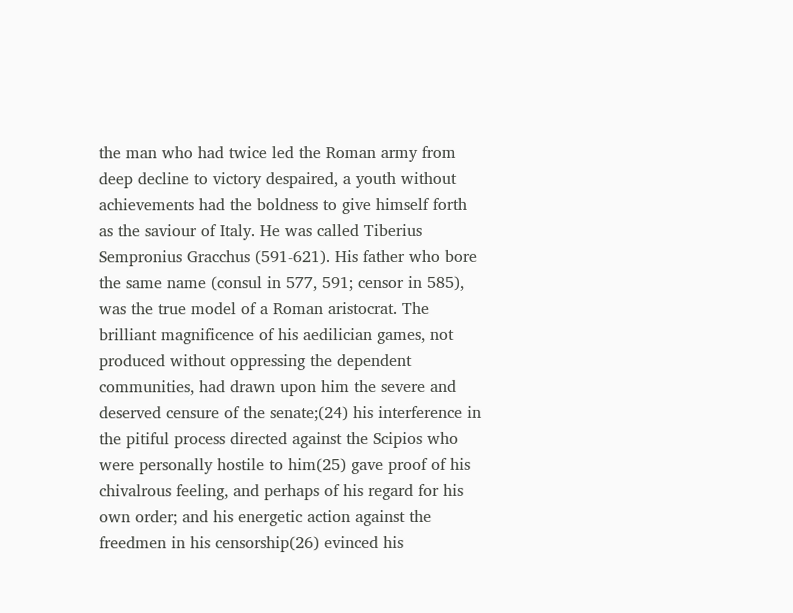the man who had twice led the Roman army from deep decline to victory despaired, a youth without achievements had the boldness to give himself forth as the saviour of Italy. He was called Tiberius Sempronius Gracchus (591-621). His father who bore the same name (consul in 577, 591; censor in 585), was the true model of a Roman aristocrat. The brilliant magnificence of his aedilician games, not produced without oppressing the dependent communities, had drawn upon him the severe and deserved censure of the senate;(24) his interference in the pitiful process directed against the Scipios who were personally hostile to him(25) gave proof of his chivalrous feeling, and perhaps of his regard for his own order; and his energetic action against the freedmen in his censorship(26) evinced his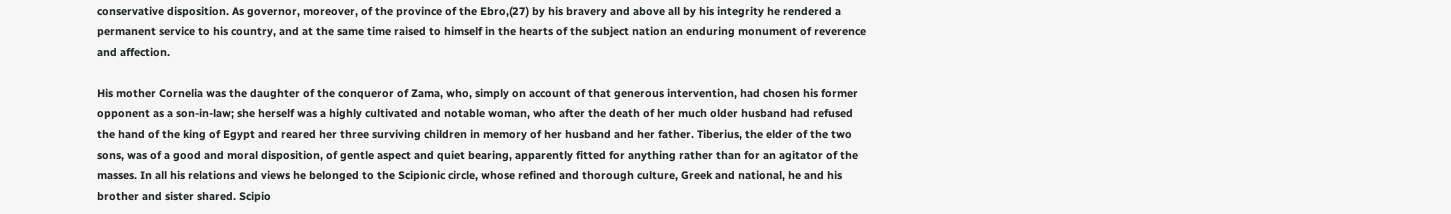conservative disposition. As governor, moreover, of the province of the Ebro,(27) by his bravery and above all by his integrity he rendered a permanent service to his country, and at the same time raised to himself in the hearts of the subject nation an enduring monument of reverence and affection.

His mother Cornelia was the daughter of the conqueror of Zama, who, simply on account of that generous intervention, had chosen his former opponent as a son-in-law; she herself was a highly cultivated and notable woman, who after the death of her much older husband had refused the hand of the king of Egypt and reared her three surviving children in memory of her husband and her father. Tiberius, the elder of the two sons, was of a good and moral disposition, of gentle aspect and quiet bearing, apparently fitted for anything rather than for an agitator of the masses. In all his relations and views he belonged to the Scipionic circle, whose refined and thorough culture, Greek and national, he and his brother and sister shared. Scipio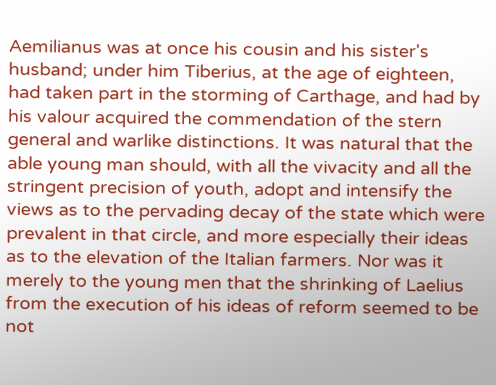Aemilianus was at once his cousin and his sister's husband; under him Tiberius, at the age of eighteen, had taken part in the storming of Carthage, and had by his valour acquired the commendation of the stern general and warlike distinctions. It was natural that the able young man should, with all the vivacity and all the stringent precision of youth, adopt and intensify the views as to the pervading decay of the state which were prevalent in that circle, and more especially their ideas as to the elevation of the Italian farmers. Nor was it merely to the young men that the shrinking of Laelius from the execution of his ideas of reform seemed to be not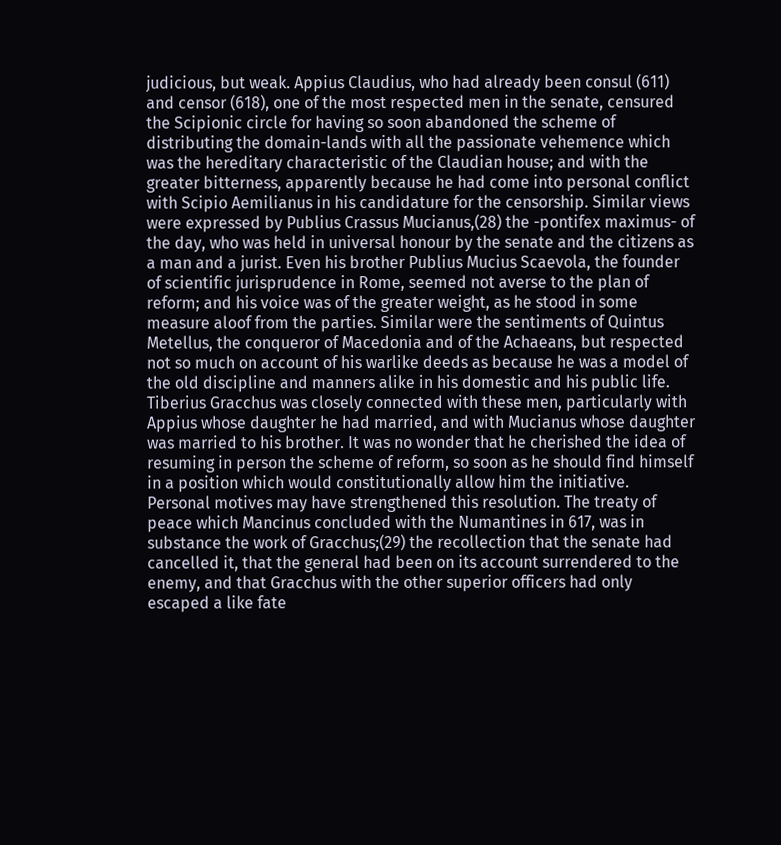judicious, but weak. Appius Claudius, who had already been consul (611) and censor (618), one of the most respected men in the senate, censured the Scipionic circle for having so soon abandoned the scheme of distributing the domain-lands with all the passionate vehemence which was the hereditary characteristic of the Claudian house; and with the greater bitterness, apparently because he had come into personal conflict with Scipio Aemilianus in his candidature for the censorship. Similar views were expressed by Publius Crassus Mucianus,(28) the -pontifex maximus- of the day, who was held in universal honour by the senate and the citizens as a man and a jurist. Even his brother Publius Mucius Scaevola, the founder of scientific jurisprudence in Rome, seemed not averse to the plan of reform; and his voice was of the greater weight, as he stood in some measure aloof from the parties. Similar were the sentiments of Quintus Metellus, the conqueror of Macedonia and of the Achaeans, but respected not so much on account of his warlike deeds as because he was a model of the old discipline and manners alike in his domestic and his public life. Tiberius Gracchus was closely connected with these men, particularly with Appius whose daughter he had married, and with Mucianus whose daughter was married to his brother. It was no wonder that he cherished the idea of resuming in person the scheme of reform, so soon as he should find himself in a position which would constitutionally allow him the initiative. Personal motives may have strengthened this resolution. The treaty of peace which Mancinus concluded with the Numantines in 617, was in substance the work of Gracchus;(29) the recollection that the senate had cancelled it, that the general had been on its account surrendered to the enemy, and that Gracchus with the other superior officers had only escaped a like fate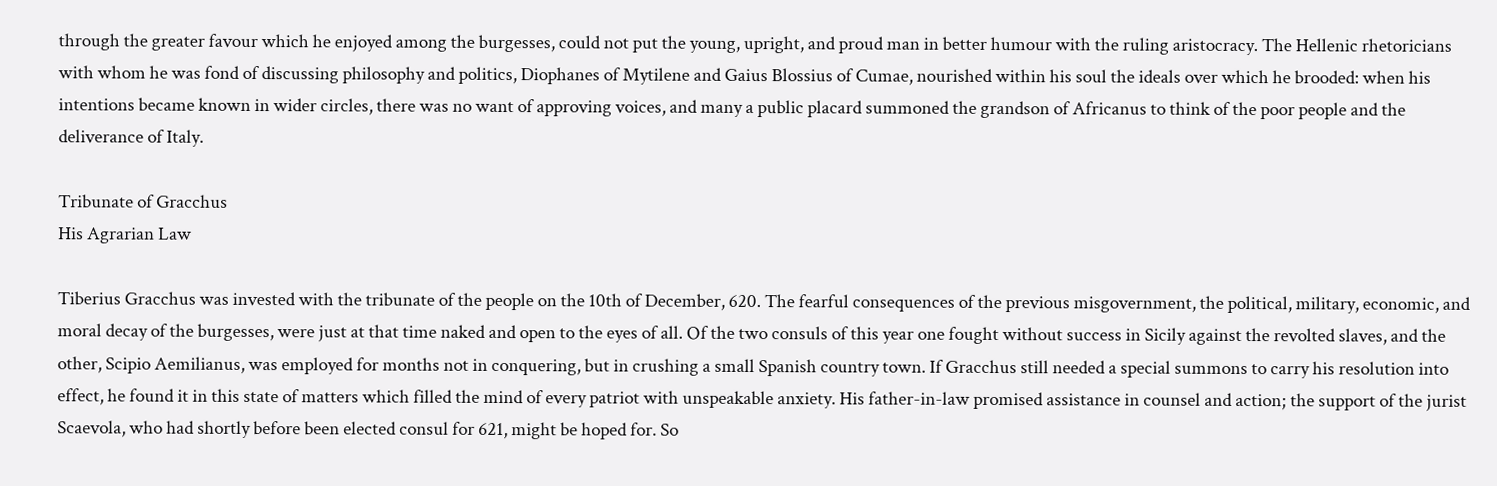through the greater favour which he enjoyed among the burgesses, could not put the young, upright, and proud man in better humour with the ruling aristocracy. The Hellenic rhetoricians with whom he was fond of discussing philosophy and politics, Diophanes of Mytilene and Gaius Blossius of Cumae, nourished within his soul the ideals over which he brooded: when his intentions became known in wider circles, there was no want of approving voices, and many a public placard summoned the grandson of Africanus to think of the poor people and the deliverance of Italy.

Tribunate of Gracchus
His Agrarian Law

Tiberius Gracchus was invested with the tribunate of the people on the 10th of December, 620. The fearful consequences of the previous misgovernment, the political, military, economic, and moral decay of the burgesses, were just at that time naked and open to the eyes of all. Of the two consuls of this year one fought without success in Sicily against the revolted slaves, and the other, Scipio Aemilianus, was employed for months not in conquering, but in crushing a small Spanish country town. If Gracchus still needed a special summons to carry his resolution into effect, he found it in this state of matters which filled the mind of every patriot with unspeakable anxiety. His father-in-law promised assistance in counsel and action; the support of the jurist Scaevola, who had shortly before been elected consul for 621, might be hoped for. So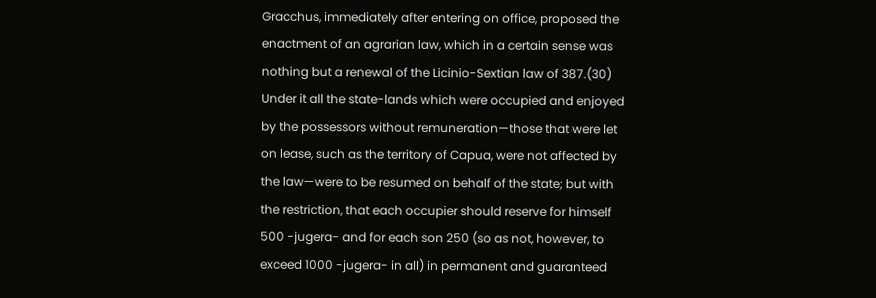Gracchus, immediately after entering on office, proposed the enactment of an agrarian law, which in a certain sense was nothing but a renewal of the Licinio-Sextian law of 387.(30) Under it all the state-lands which were occupied and enjoyed by the possessors without remuneration—those that were let on lease, such as the territory of Capua, were not affected by the law—were to be resumed on behalf of the state; but with the restriction, that each occupier should reserve for himself 500 -jugera- and for each son 250 (so as not, however, to exceed 1000 -jugera- in all) in permanent and guaranteed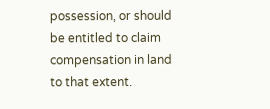possession, or should be entitled to claim compensation in land to that extent.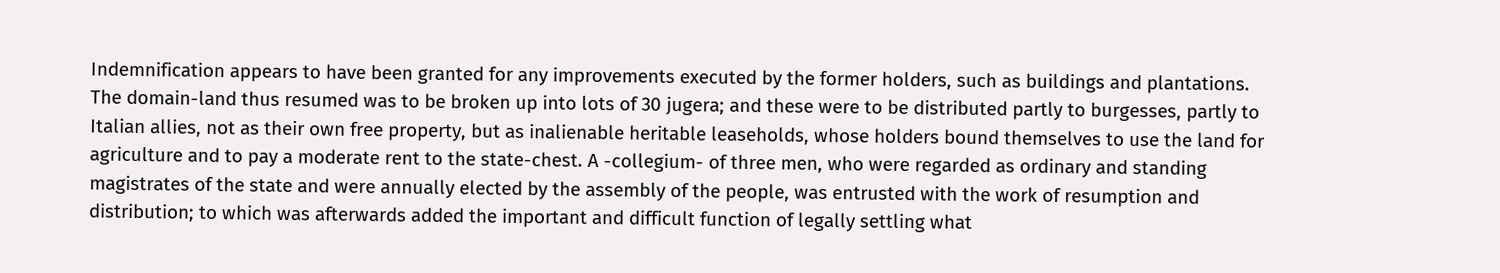Indemnification appears to have been granted for any improvements executed by the former holders, such as buildings and plantations. The domain-land thus resumed was to be broken up into lots of 30 jugera; and these were to be distributed partly to burgesses, partly to Italian allies, not as their own free property, but as inalienable heritable leaseholds, whose holders bound themselves to use the land for agriculture and to pay a moderate rent to the state-chest. A -collegium- of three men, who were regarded as ordinary and standing magistrates of the state and were annually elected by the assembly of the people, was entrusted with the work of resumption and distribution; to which was afterwards added the important and difficult function of legally settling what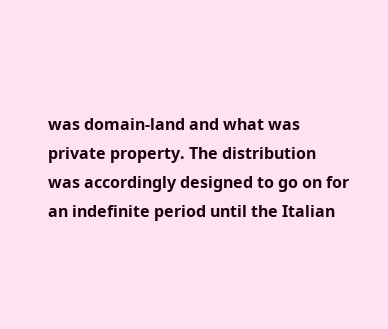was domain-land and what was private property. The distribution was accordingly designed to go on for an indefinite period until the Italian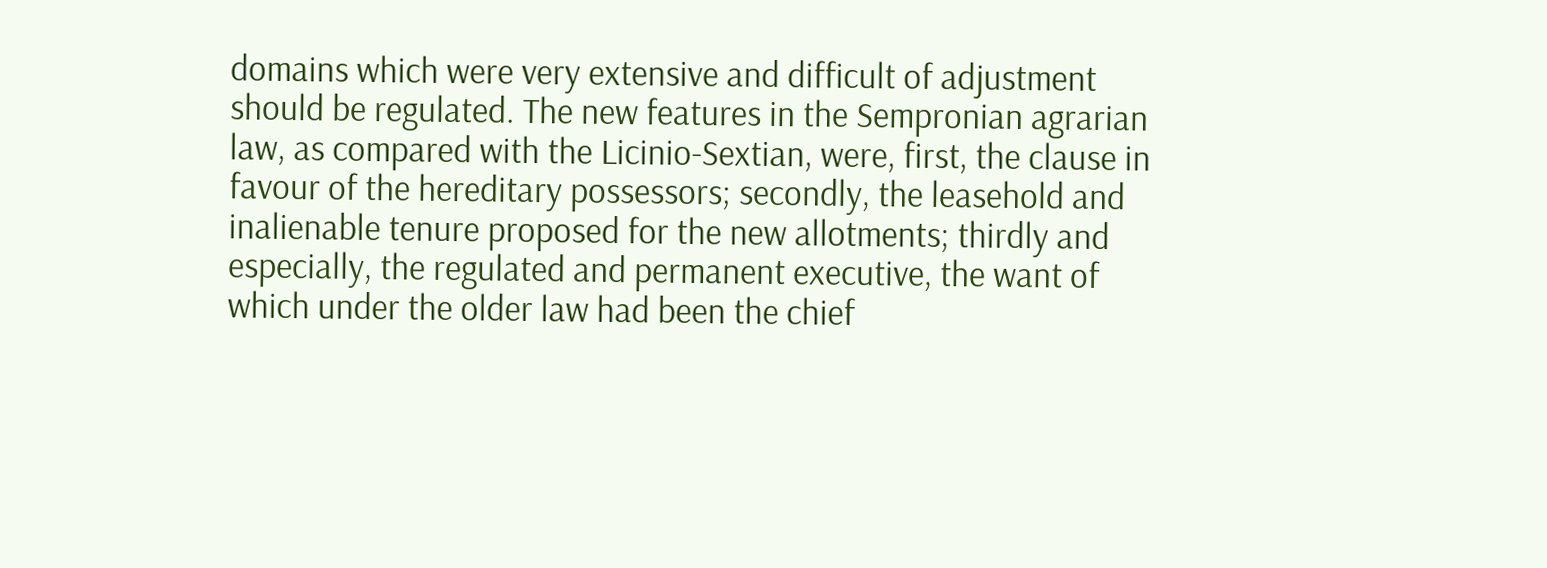domains which were very extensive and difficult of adjustment should be regulated. The new features in the Sempronian agrarian law, as compared with the Licinio-Sextian, were, first, the clause in favour of the hereditary possessors; secondly, the leasehold and inalienable tenure proposed for the new allotments; thirdly and especially, the regulated and permanent executive, the want of which under the older law had been the chief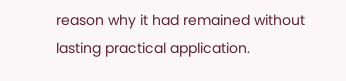reason why it had remained without lasting practical application.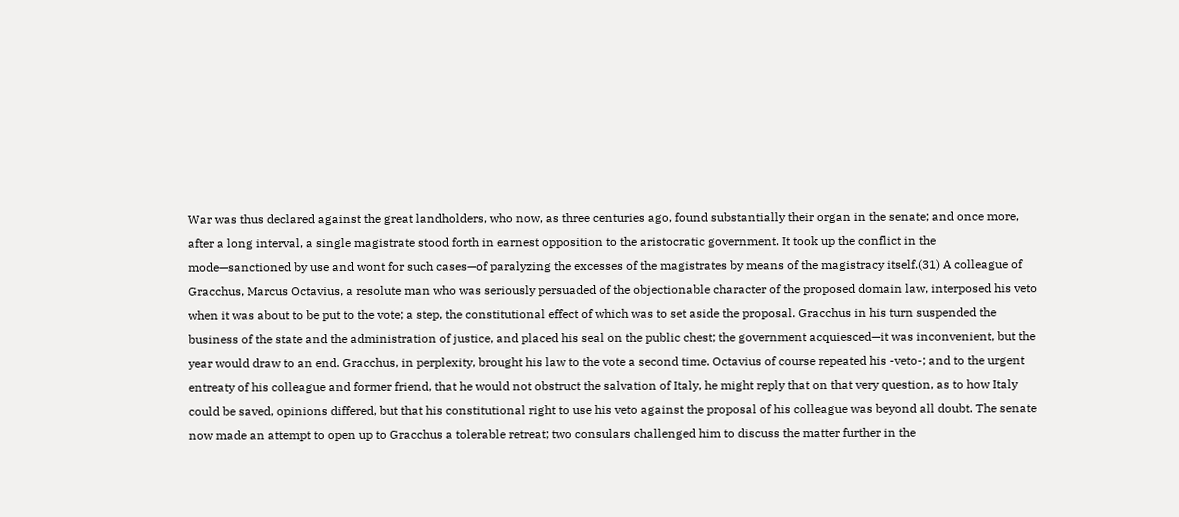War was thus declared against the great landholders, who now, as three centuries ago, found substantially their organ in the senate; and once more, after a long interval, a single magistrate stood forth in earnest opposition to the aristocratic government. It took up the conflict in the mode—sanctioned by use and wont for such cases—of paralyzing the excesses of the magistrates by means of the magistracy itself.(31) A colleague of Gracchus, Marcus Octavius, a resolute man who was seriously persuaded of the objectionable character of the proposed domain law, interposed his veto when it was about to be put to the vote; a step, the constitutional effect of which was to set aside the proposal. Gracchus in his turn suspended the business of the state and the administration of justice, and placed his seal on the public chest; the government acquiesced—it was inconvenient, but the year would draw to an end. Gracchus, in perplexity, brought his law to the vote a second time. Octavius of course repeated his -veto-; and to the urgent entreaty of his colleague and former friend, that he would not obstruct the salvation of Italy, he might reply that on that very question, as to how Italy could be saved, opinions differed, but that his constitutional right to use his veto against the proposal of his colleague was beyond all doubt. The senate now made an attempt to open up to Gracchus a tolerable retreat; two consulars challenged him to discuss the matter further in the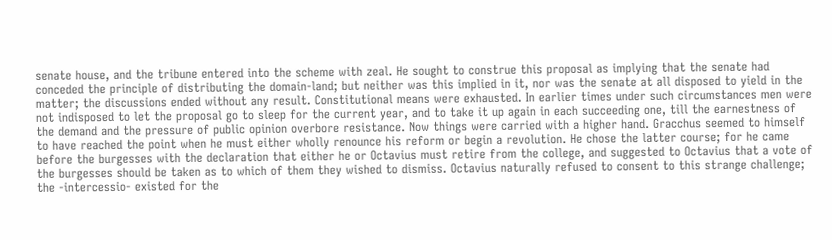senate house, and the tribune entered into the scheme with zeal. He sought to construe this proposal as implying that the senate had conceded the principle of distributing the domain-land; but neither was this implied in it, nor was the senate at all disposed to yield in the matter; the discussions ended without any result. Constitutional means were exhausted. In earlier times under such circumstances men were not indisposed to let the proposal go to sleep for the current year, and to take it up again in each succeeding one, till the earnestness of the demand and the pressure of public opinion overbore resistance. Now things were carried with a higher hand. Gracchus seemed to himself to have reached the point when he must either wholly renounce his reform or begin a revolution. He chose the latter course; for he came before the burgesses with the declaration that either he or Octavius must retire from the college, and suggested to Octavius that a vote of the burgesses should be taken as to which of them they wished to dismiss. Octavius naturally refused to consent to this strange challenge; the -intercessio- existed for the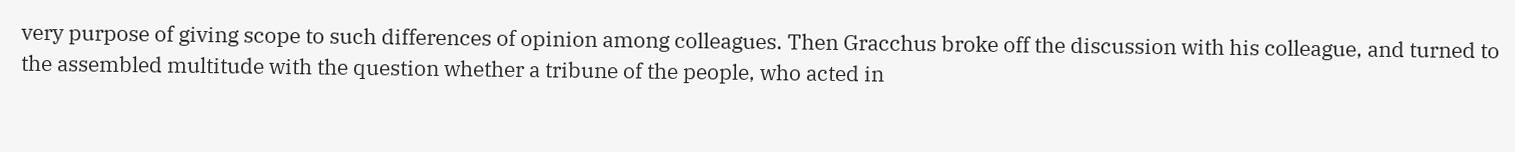very purpose of giving scope to such differences of opinion among colleagues. Then Gracchus broke off the discussion with his colleague, and turned to the assembled multitude with the question whether a tribune of the people, who acted in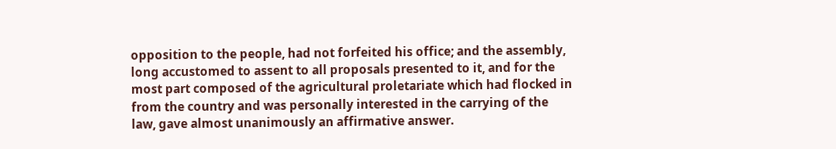opposition to the people, had not forfeited his office; and the assembly, long accustomed to assent to all proposals presented to it, and for the most part composed of the agricultural proletariate which had flocked in from the country and was personally interested in the carrying of the law, gave almost unanimously an affirmative answer.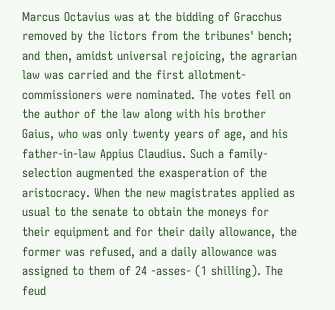Marcus Octavius was at the bidding of Gracchus removed by the lictors from the tribunes' bench; and then, amidst universal rejoicing, the agrarian law was carried and the first allotment-commissioners were nominated. The votes fell on the author of the law along with his brother Gaius, who was only twenty years of age, and his father-in-law Appius Claudius. Such a family- selection augmented the exasperation of the aristocracy. When the new magistrates applied as usual to the senate to obtain the moneys for their equipment and for their daily allowance, the former was refused, and a daily allowance was assigned to them of 24 -asses- (1 shilling). The feud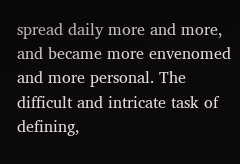spread daily more and more, and became more envenomed and more personal. The difficult and intricate task of defining,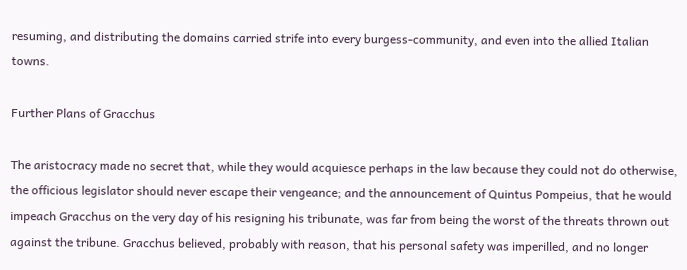resuming, and distributing the domains carried strife into every burgess-community, and even into the allied Italian towns.

Further Plans of Gracchus

The aristocracy made no secret that, while they would acquiesce perhaps in the law because they could not do otherwise, the officious legislator should never escape their vengeance; and the announcement of Quintus Pompeius, that he would impeach Gracchus on the very day of his resigning his tribunate, was far from being the worst of the threats thrown out against the tribune. Gracchus believed, probably with reason, that his personal safety was imperilled, and no longer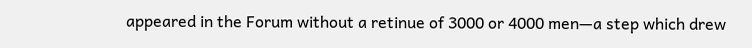appeared in the Forum without a retinue of 3000 or 4000 men—a step which drew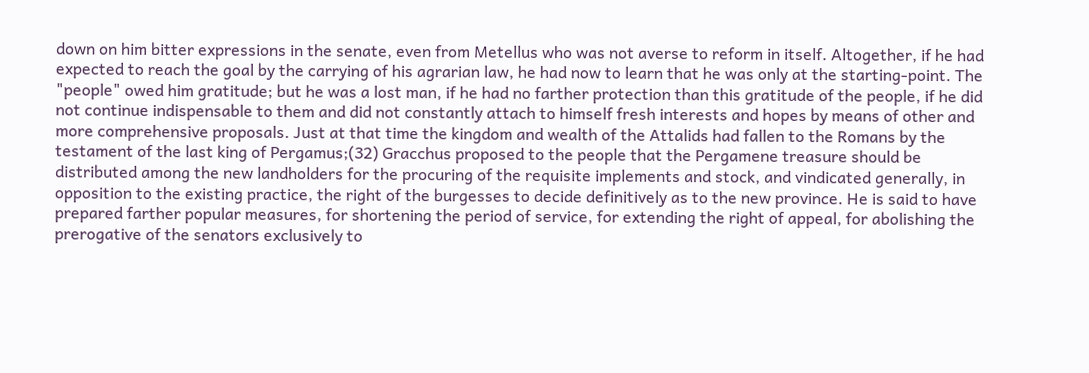down on him bitter expressions in the senate, even from Metellus who was not averse to reform in itself. Altogether, if he had expected to reach the goal by the carrying of his agrarian law, he had now to learn that he was only at the starting-point. The "people" owed him gratitude; but he was a lost man, if he had no farther protection than this gratitude of the people, if he did not continue indispensable to them and did not constantly attach to himself fresh interests and hopes by means of other and more comprehensive proposals. Just at that time the kingdom and wealth of the Attalids had fallen to the Romans by the testament of the last king of Pergamus;(32) Gracchus proposed to the people that the Pergamene treasure should be distributed among the new landholders for the procuring of the requisite implements and stock, and vindicated generally, in opposition to the existing practice, the right of the burgesses to decide definitively as to the new province. He is said to have prepared farther popular measures, for shortening the period of service, for extending the right of appeal, for abolishing the prerogative of the senators exclusively to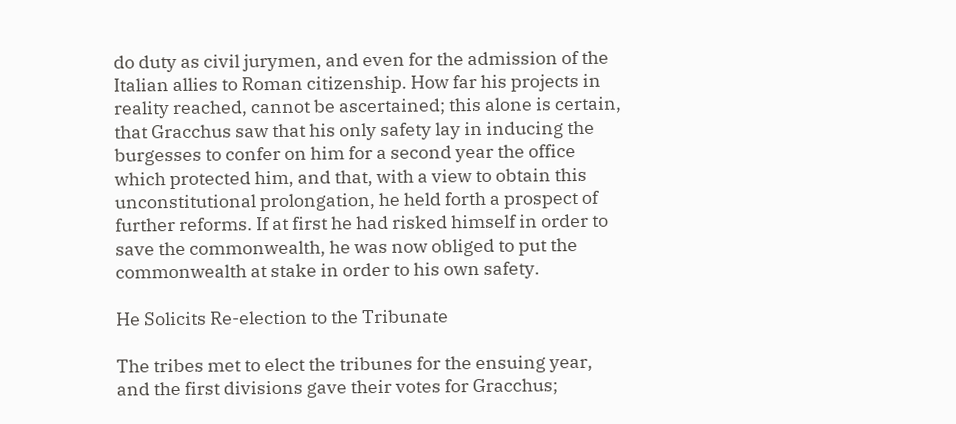do duty as civil jurymen, and even for the admission of the Italian allies to Roman citizenship. How far his projects in reality reached, cannot be ascertained; this alone is certain, that Gracchus saw that his only safety lay in inducing the burgesses to confer on him for a second year the office which protected him, and that, with a view to obtain this unconstitutional prolongation, he held forth a prospect of further reforms. If at first he had risked himself in order to save the commonwealth, he was now obliged to put the commonwealth at stake in order to his own safety.

He Solicits Re-election to the Tribunate

The tribes met to elect the tribunes for the ensuing year, and the first divisions gave their votes for Gracchus;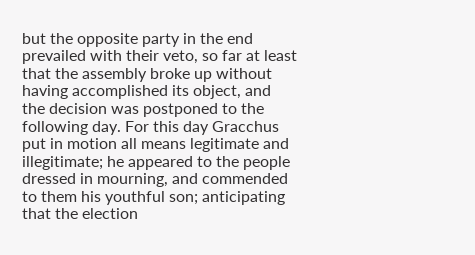but the opposite party in the end prevailed with their veto, so far at least that the assembly broke up without having accomplished its object, and the decision was postponed to the following day. For this day Gracchus put in motion all means legitimate and illegitimate; he appeared to the people dressed in mourning, and commended to them his youthful son; anticipating that the election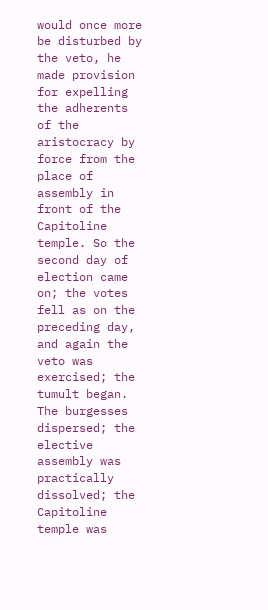would once more be disturbed by the veto, he made provision for expelling the adherents of the aristocracy by force from the place of assembly in front of the Capitoline temple. So the second day of election came on; the votes fell as on the preceding day, and again the veto was exercised; the tumult began. The burgesses dispersed; the elective assembly was practically dissolved; the Capitoline temple was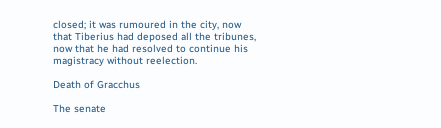closed; it was rumoured in the city, now that Tiberius had deposed all the tribunes, now that he had resolved to continue his magistracy without reelection.

Death of Gracchus

The senate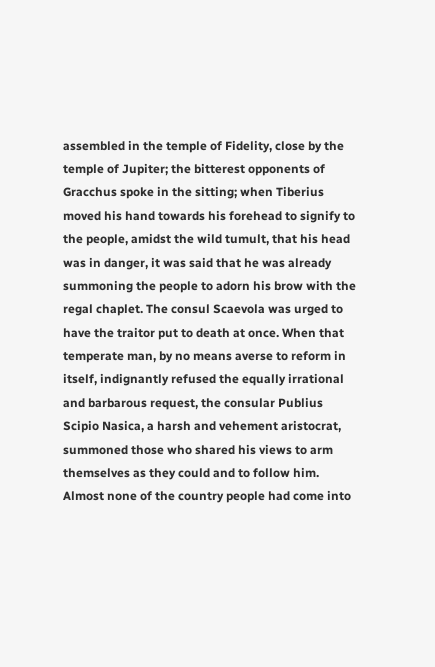assembled in the temple of Fidelity, close by the temple of Jupiter; the bitterest opponents of Gracchus spoke in the sitting; when Tiberius moved his hand towards his forehead to signify to the people, amidst the wild tumult, that his head was in danger, it was said that he was already summoning the people to adorn his brow with the regal chaplet. The consul Scaevola was urged to have the traitor put to death at once. When that temperate man, by no means averse to reform in itself, indignantly refused the equally irrational and barbarous request, the consular Publius Scipio Nasica, a harsh and vehement aristocrat, summoned those who shared his views to arm themselves as they could and to follow him. Almost none of the country people had come into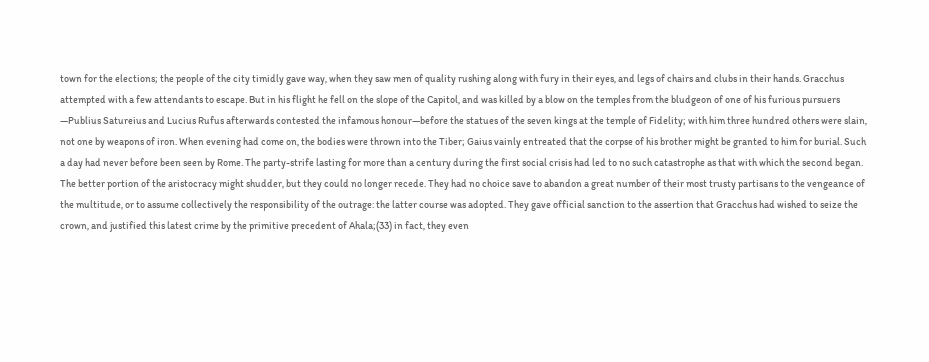town for the elections; the people of the city timidly gave way, when they saw men of quality rushing along with fury in their eyes, and legs of chairs and clubs in their hands. Gracchus attempted with a few attendants to escape. But in his flight he fell on the slope of the Capitol, and was killed by a blow on the temples from the bludgeon of one of his furious pursuers —Publius Satureius and Lucius Rufus afterwards contested the infamous honour—before the statues of the seven kings at the temple of Fidelity; with him three hundred others were slain, not one by weapons of iron. When evening had come on, the bodies were thrown into the Tiber; Gaius vainly entreated that the corpse of his brother might be granted to him for burial. Such a day had never before been seen by Rome. The party-strife lasting for more than a century during the first social crisis had led to no such catastrophe as that with which the second began. The better portion of the aristocracy might shudder, but they could no longer recede. They had no choice save to abandon a great number of their most trusty partisans to the vengeance of the multitude, or to assume collectively the responsibility of the outrage: the latter course was adopted. They gave official sanction to the assertion that Gracchus had wished to seize the crown, and justified this latest crime by the primitive precedent of Ahala;(33) in fact, they even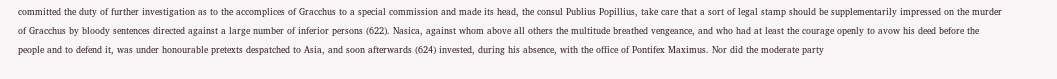committed the duty of further investigation as to the accomplices of Gracchus to a special commission and made its head, the consul Publius Popillius, take care that a sort of legal stamp should be supplementarily impressed on the murder of Gracchus by bloody sentences directed against a large number of inferior persons (622). Nasica, against whom above all others the multitude breathed vengeance, and who had at least the courage openly to avow his deed before the people and to defend it, was under honourable pretexts despatched to Asia, and soon afterwards (624) invested, during his absence, with the office of Pontifex Maximus. Nor did the moderate party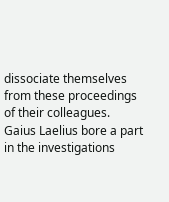dissociate themselves from these proceedings of their colleagues. Gaius Laelius bore a part in the investigations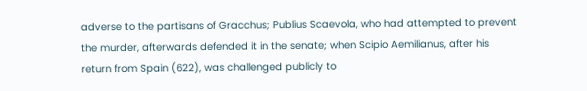adverse to the partisans of Gracchus; Publius Scaevola, who had attempted to prevent the murder, afterwards defended it in the senate; when Scipio Aemilianus, after his return from Spain (622), was challenged publicly to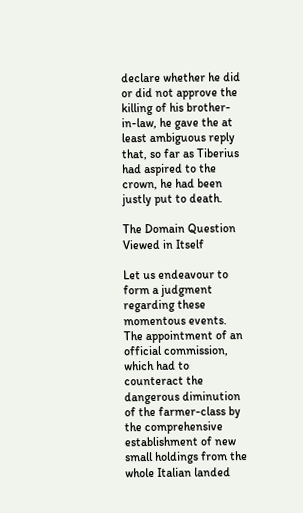declare whether he did or did not approve the killing of his brother-in-law, he gave the at least ambiguous reply that, so far as Tiberius had aspired to the crown, he had been justly put to death.

The Domain Question Viewed in Itself

Let us endeavour to form a judgment regarding these momentous events. The appointment of an official commission, which had to counteract the dangerous diminution of the farmer-class by the comprehensive establishment of new small holdings from the whole Italian landed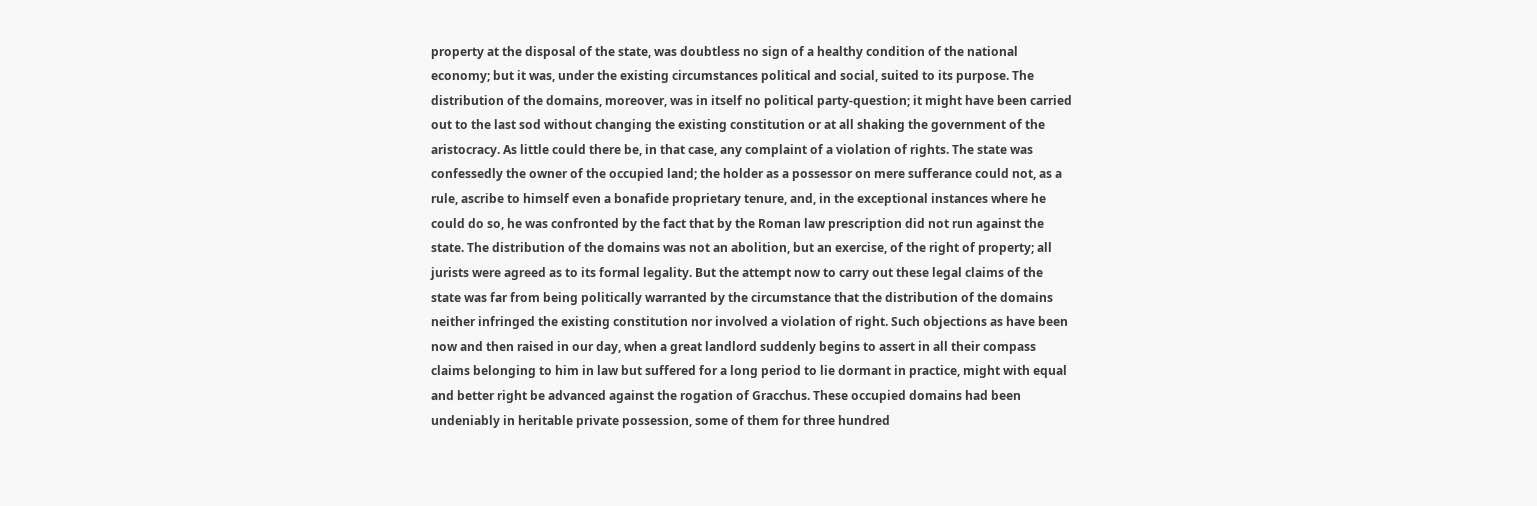property at the disposal of the state, was doubtless no sign of a healthy condition of the national economy; but it was, under the existing circumstances political and social, suited to its purpose. The distribution of the domains, moreover, was in itself no political party-question; it might have been carried out to the last sod without changing the existing constitution or at all shaking the government of the aristocracy. As little could there be, in that case, any complaint of a violation of rights. The state was confessedly the owner of the occupied land; the holder as a possessor on mere sufferance could not, as a rule, ascribe to himself even a bonafide proprietary tenure, and, in the exceptional instances where he could do so, he was confronted by the fact that by the Roman law prescription did not run against the state. The distribution of the domains was not an abolition, but an exercise, of the right of property; all jurists were agreed as to its formal legality. But the attempt now to carry out these legal claims of the state was far from being politically warranted by the circumstance that the distribution of the domains neither infringed the existing constitution nor involved a violation of right. Such objections as have been now and then raised in our day, when a great landlord suddenly begins to assert in all their compass claims belonging to him in law but suffered for a long period to lie dormant in practice, might with equal and better right be advanced against the rogation of Gracchus. These occupied domains had been undeniably in heritable private possession, some of them for three hundred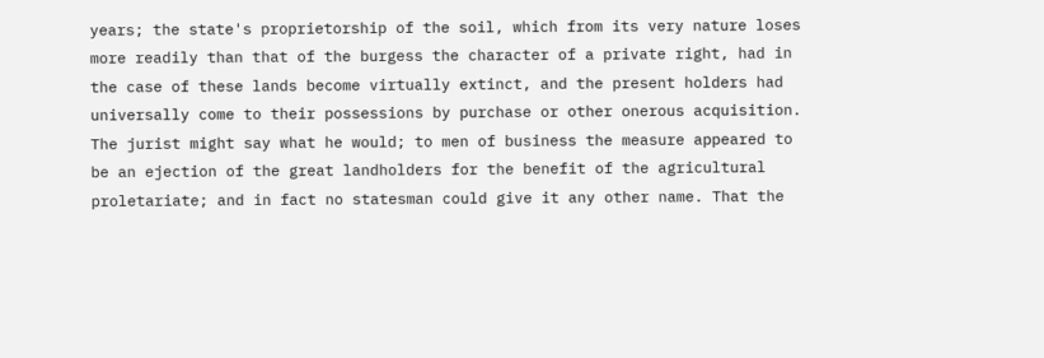years; the state's proprietorship of the soil, which from its very nature loses more readily than that of the burgess the character of a private right, had in the case of these lands become virtually extinct, and the present holders had universally come to their possessions by purchase or other onerous acquisition. The jurist might say what he would; to men of business the measure appeared to be an ejection of the great landholders for the benefit of the agricultural proletariate; and in fact no statesman could give it any other name. That the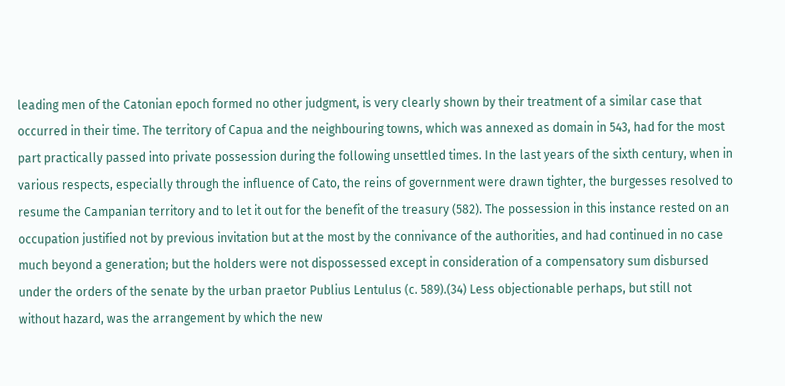leading men of the Catonian epoch formed no other judgment, is very clearly shown by their treatment of a similar case that occurred in their time. The territory of Capua and the neighbouring towns, which was annexed as domain in 543, had for the most part practically passed into private possession during the following unsettled times. In the last years of the sixth century, when in various respects, especially through the influence of Cato, the reins of government were drawn tighter, the burgesses resolved to resume the Campanian territory and to let it out for the benefit of the treasury (582). The possession in this instance rested on an occupation justified not by previous invitation but at the most by the connivance of the authorities, and had continued in no case much beyond a generation; but the holders were not dispossessed except in consideration of a compensatory sum disbursed under the orders of the senate by the urban praetor Publius Lentulus (c. 589).(34) Less objectionable perhaps, but still not without hazard, was the arrangement by which the new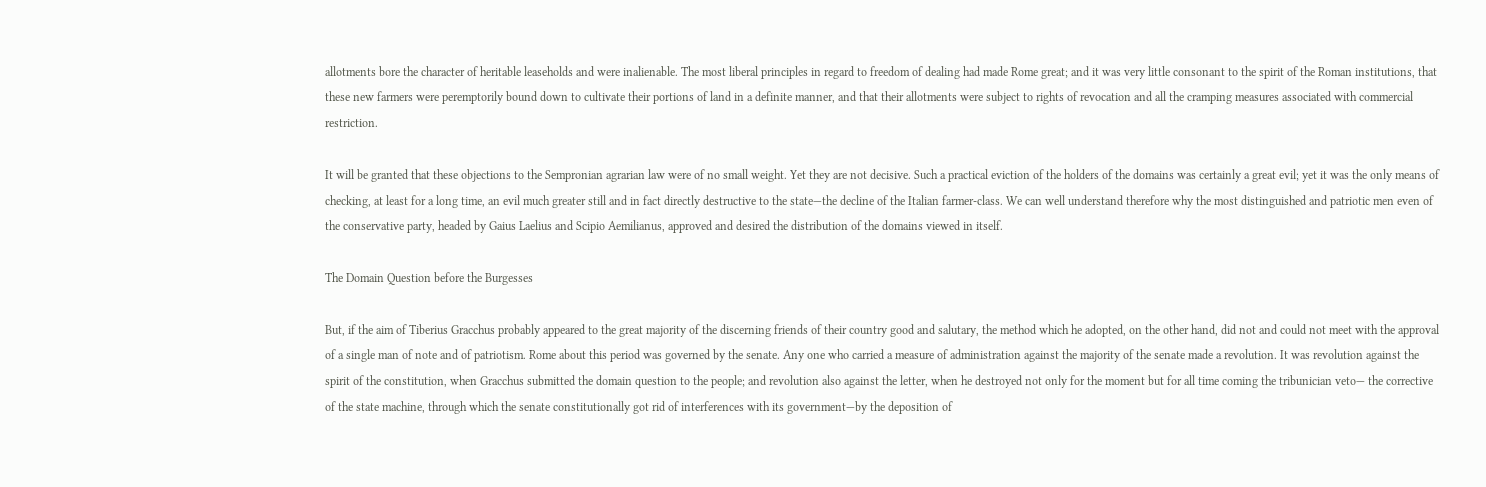allotments bore the character of heritable leaseholds and were inalienable. The most liberal principles in regard to freedom of dealing had made Rome great; and it was very little consonant to the spirit of the Roman institutions, that these new farmers were peremptorily bound down to cultivate their portions of land in a definite manner, and that their allotments were subject to rights of revocation and all the cramping measures associated with commercial restriction.

It will be granted that these objections to the Sempronian agrarian law were of no small weight. Yet they are not decisive. Such a practical eviction of the holders of the domains was certainly a great evil; yet it was the only means of checking, at least for a long time, an evil much greater still and in fact directly destructive to the state—the decline of the Italian farmer-class. We can well understand therefore why the most distinguished and patriotic men even of the conservative party, headed by Gaius Laelius and Scipio Aemilianus, approved and desired the distribution of the domains viewed in itself.

The Domain Question before the Burgesses

But, if the aim of Tiberius Gracchus probably appeared to the great majority of the discerning friends of their country good and salutary, the method which he adopted, on the other hand, did not and could not meet with the approval of a single man of note and of patriotism. Rome about this period was governed by the senate. Any one who carried a measure of administration against the majority of the senate made a revolution. It was revolution against the spirit of the constitution, when Gracchus submitted the domain question to the people; and revolution also against the letter, when he destroyed not only for the moment but for all time coming the tribunician veto— the corrective of the state machine, through which the senate constitutionally got rid of interferences with its government—by the deposition of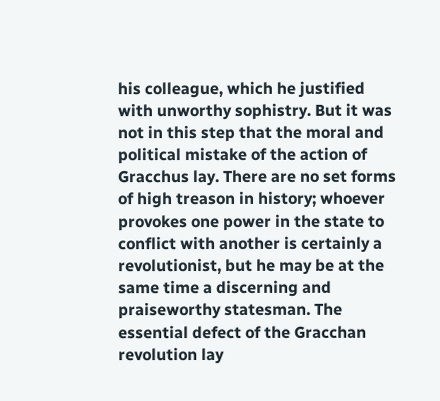his colleague, which he justified with unworthy sophistry. But it was not in this step that the moral and political mistake of the action of Gracchus lay. There are no set forms of high treason in history; whoever provokes one power in the state to conflict with another is certainly a revolutionist, but he may be at the same time a discerning and praiseworthy statesman. The essential defect of the Gracchan revolution lay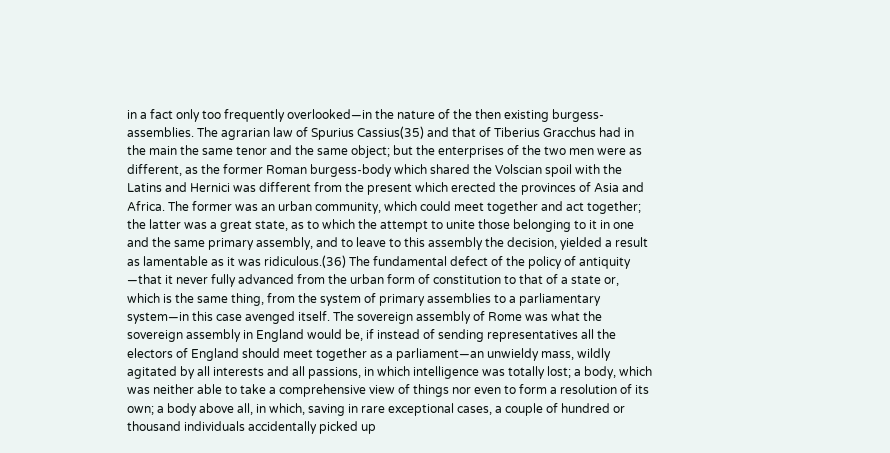in a fact only too frequently overlooked—in the nature of the then existing burgess-assemblies. The agrarian law of Spurius Cassius(35) and that of Tiberius Gracchus had in the main the same tenor and the same object; but the enterprises of the two men were as different, as the former Roman burgess-body which shared the Volscian spoil with the Latins and Hernici was different from the present which erected the provinces of Asia and Africa. The former was an urban community, which could meet together and act together; the latter was a great state, as to which the attempt to unite those belonging to it in one and the same primary assembly, and to leave to this assembly the decision, yielded a result as lamentable as it was ridiculous.(36) The fundamental defect of the policy of antiquity —that it never fully advanced from the urban form of constitution to that of a state or, which is the same thing, from the system of primary assemblies to a parliamentary system—in this case avenged itself. The sovereign assembly of Rome was what the sovereign assembly in England would be, if instead of sending representatives all the electors of England should meet together as a parliament—an unwieldy mass, wildly agitated by all interests and all passions, in which intelligence was totally lost; a body, which was neither able to take a comprehensive view of things nor even to form a resolution of its own; a body above all, in which, saving in rare exceptional cases, a couple of hundred or thousand individuals accidentally picked up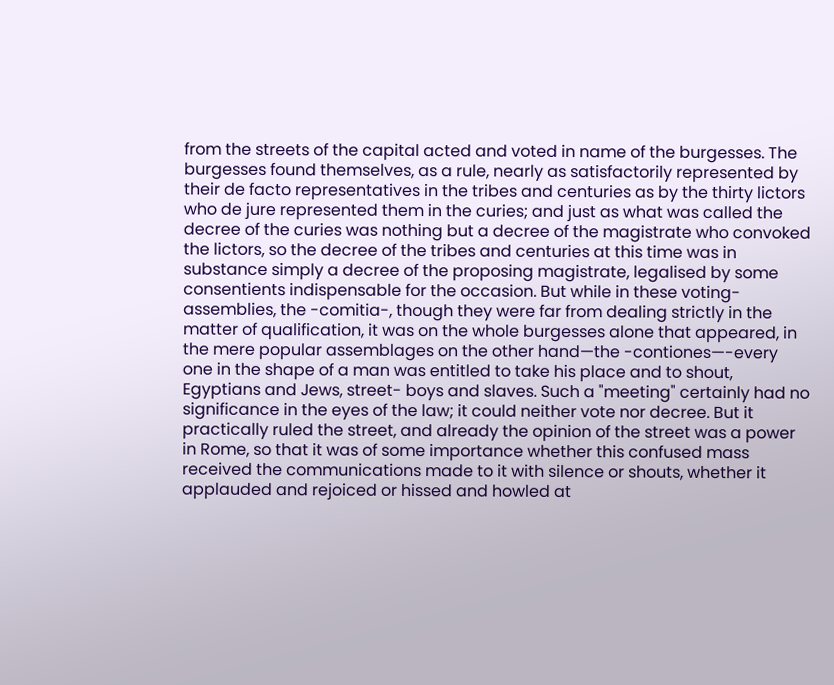from the streets of the capital acted and voted in name of the burgesses. The burgesses found themselves, as a rule, nearly as satisfactorily represented by their de facto representatives in the tribes and centuries as by the thirty lictors who de jure represented them in the curies; and just as what was called the decree of the curies was nothing but a decree of the magistrate who convoked the lictors, so the decree of the tribes and centuries at this time was in substance simply a decree of the proposing magistrate, legalised by some consentients indispensable for the occasion. But while in these voting-assemblies, the -comitia-, though they were far from dealing strictly in the matter of qualification, it was on the whole burgesses alone that appeared, in the mere popular assemblages on the other hand—the -contiones—-every one in the shape of a man was entitled to take his place and to shout, Egyptians and Jews, street- boys and slaves. Such a "meeting" certainly had no significance in the eyes of the law; it could neither vote nor decree. But it practically ruled the street, and already the opinion of the street was a power in Rome, so that it was of some importance whether this confused mass received the communications made to it with silence or shouts, whether it applauded and rejoiced or hissed and howled at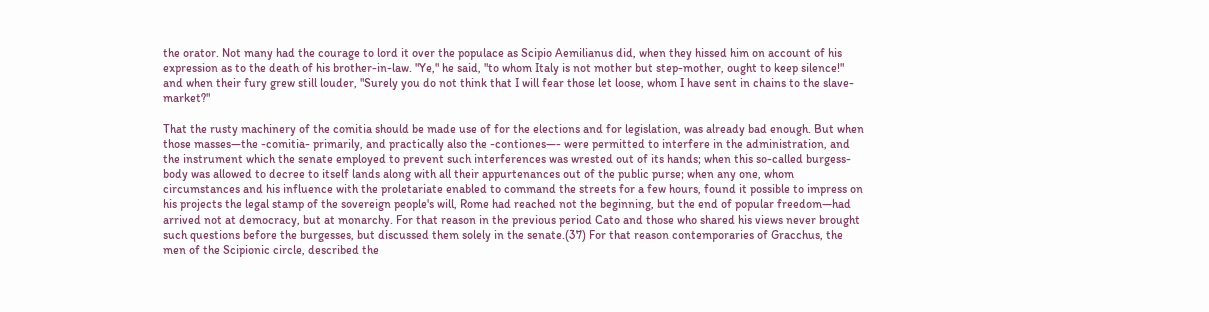the orator. Not many had the courage to lord it over the populace as Scipio Aemilianus did, when they hissed him on account of his expression as to the death of his brother-in-law. "Ye," he said, "to whom Italy is not mother but step-mother, ought to keep silence!" and when their fury grew still louder, "Surely you do not think that I will fear those let loose, whom I have sent in chains to the slave-market?"

That the rusty machinery of the comitia should be made use of for the elections and for legislation, was already bad enough. But when those masses—the -comitia- primarily, and practically also the -contiones—- were permitted to interfere in the administration, and the instrument which the senate employed to prevent such interferences was wrested out of its hands; when this so-called burgess-body was allowed to decree to itself lands along with all their appurtenances out of the public purse; when any one, whom circumstances and his influence with the proletariate enabled to command the streets for a few hours, found it possible to impress on his projects the legal stamp of the sovereign people's will, Rome had reached not the beginning, but the end of popular freedom—had arrived not at democracy, but at monarchy. For that reason in the previous period Cato and those who shared his views never brought such questions before the burgesses, but discussed them solely in the senate.(37) For that reason contemporaries of Gracchus, the men of the Scipionic circle, described the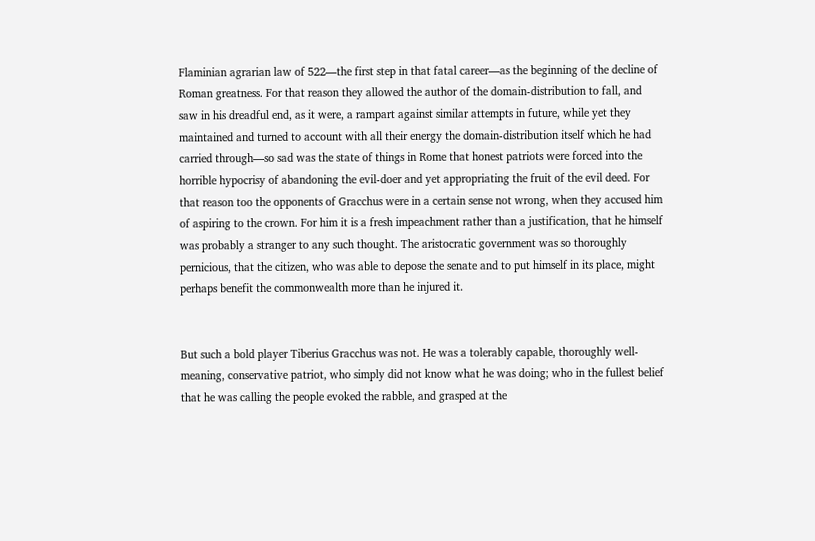Flaminian agrarian law of 522—the first step in that fatal career—as the beginning of the decline of Roman greatness. For that reason they allowed the author of the domain-distribution to fall, and saw in his dreadful end, as it were, a rampart against similar attempts in future, while yet they maintained and turned to account with all their energy the domain-distribution itself which he had carried through—so sad was the state of things in Rome that honest patriots were forced into the horrible hypocrisy of abandoning the evil-doer and yet appropriating the fruit of the evil deed. For that reason too the opponents of Gracchus were in a certain sense not wrong, when they accused him of aspiring to the crown. For him it is a fresh impeachment rather than a justification, that he himself was probably a stranger to any such thought. The aristocratic government was so thoroughly pernicious, that the citizen, who was able to depose the senate and to put himself in its place, might perhaps benefit the commonwealth more than he injured it.


But such a bold player Tiberius Gracchus was not. He was a tolerably capable, thoroughly well-meaning, conservative patriot, who simply did not know what he was doing; who in the fullest belief that he was calling the people evoked the rabble, and grasped at the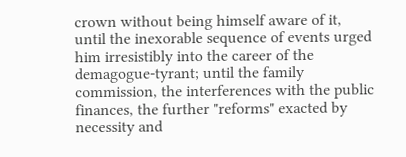crown without being himself aware of it, until the inexorable sequence of events urged him irresistibly into the career of the demagogue-tyrant; until the family commission, the interferences with the public finances, the further "reforms" exacted by necessity and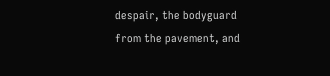despair, the bodyguard from the pavement, and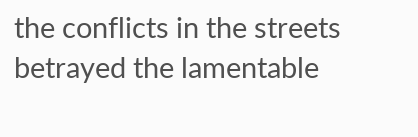the conflicts in the streets betrayed the lamentable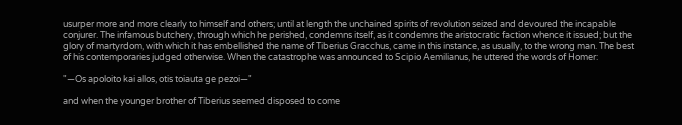usurper more and more clearly to himself and others; until at length the unchained spirits of revolution seized and devoured the incapable conjurer. The infamous butchery, through which he perished, condemns itself, as it condemns the aristocratic faction whence it issued; but the glory of martyrdom, with which it has embellished the name of Tiberius Gracchus, came in this instance, as usually, to the wrong man. The best of his contemporaries judged otherwise. When the catastrophe was announced to Scipio Aemilianus, he uttered the words of Homer:

"—Os apoloito kai allos, otis toiauta ge pezoi—"

and when the younger brother of Tiberius seemed disposed to come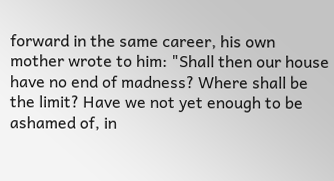forward in the same career, his own mother wrote to him: "Shall then our house have no end of madness? Where shall be the limit? Have we not yet enough to be ashamed of, in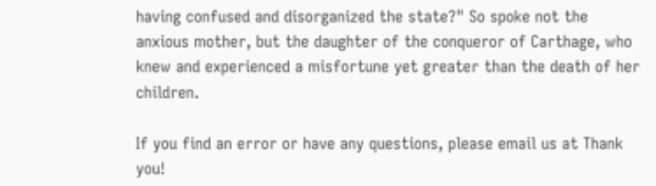having confused and disorganized the state?" So spoke not the anxious mother, but the daughter of the conqueror of Carthage, who knew and experienced a misfortune yet greater than the death of her children.

If you find an error or have any questions, please email us at Thank you!